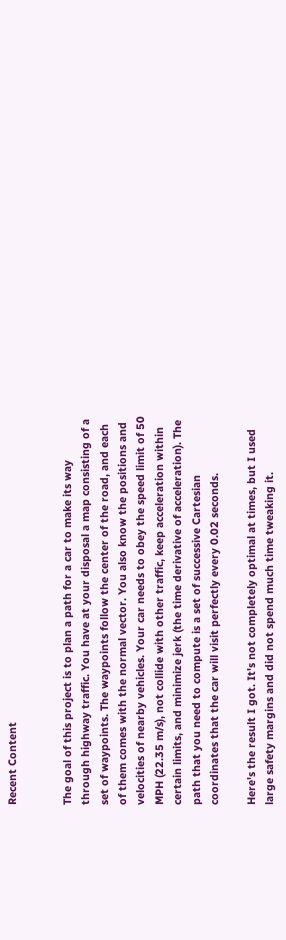Recent Content


The goal of this project is to plan a path for a car to make its way through highway traffic. You have at your disposal a map consisting of a set of waypoints. The waypoints follow the center of the road, and each of them comes with the normal vector. You also know the positions and velocities of nearby vehicles. Your car needs to obey the speed limit of 50 MPH (22.35 m/s), not collide with other traffic, keep acceleration within certain limits, and minimize jerk (the time derivative of acceleration). The path that you need to compute is a set of successive Cartesian coordinates that the car will visit perfectly every 0.02 seconds.

Here's the result I got. It's not completely optimal at times, but I used large safety margins and did not spend much time tweaking it.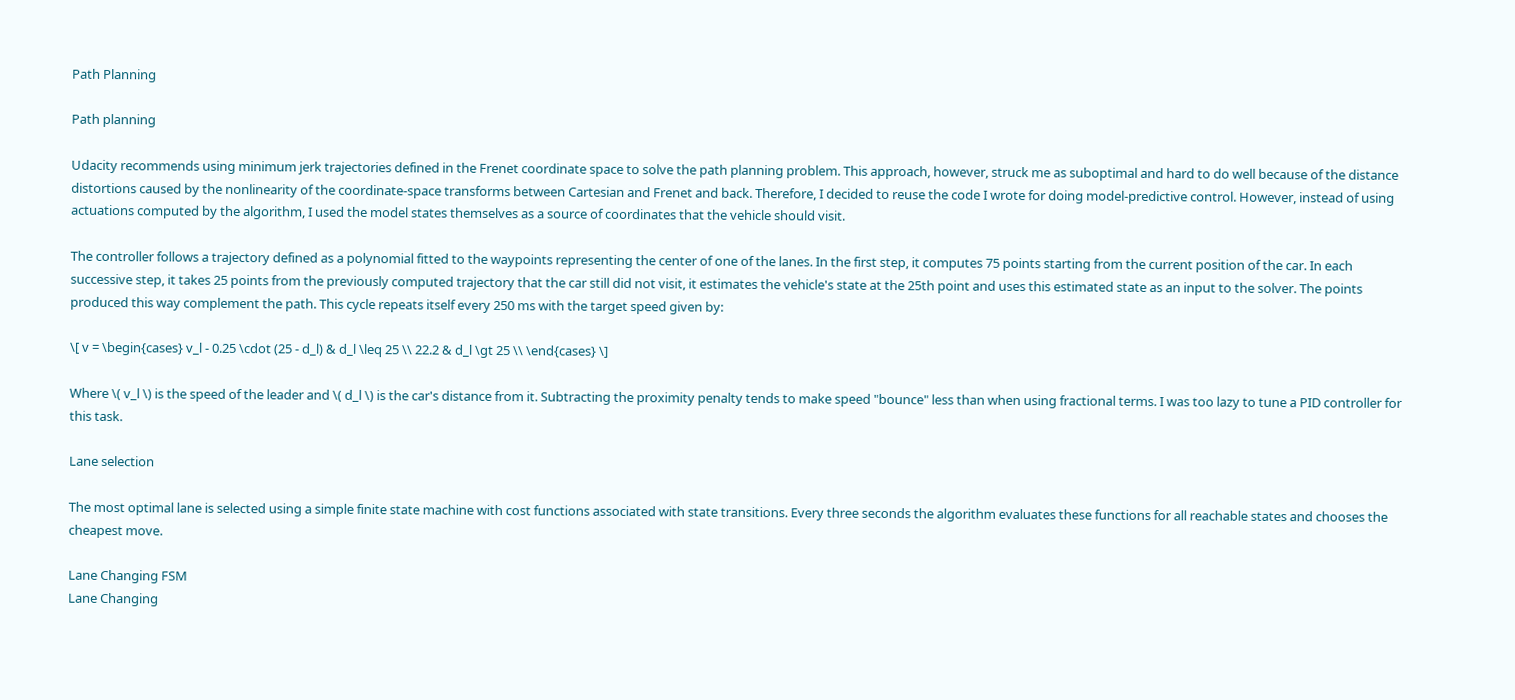Path Planning

Path planning

Udacity recommends using minimum jerk trajectories defined in the Frenet coordinate space to solve the path planning problem. This approach, however, struck me as suboptimal and hard to do well because of the distance distortions caused by the nonlinearity of the coordinate-space transforms between Cartesian and Frenet and back. Therefore, I decided to reuse the code I wrote for doing model-predictive control. However, instead of using actuations computed by the algorithm, I used the model states themselves as a source of coordinates that the vehicle should visit.

The controller follows a trajectory defined as a polynomial fitted to the waypoints representing the center of one of the lanes. In the first step, it computes 75 points starting from the current position of the car. In each successive step, it takes 25 points from the previously computed trajectory that the car still did not visit, it estimates the vehicle's state at the 25th point and uses this estimated state as an input to the solver. The points produced this way complement the path. This cycle repeats itself every 250 ms with the target speed given by:

\[ v = \begin{cases} v_l - 0.25 \cdot (25 - d_l) & d_l \leq 25 \\ 22.2 & d_l \gt 25 \\ \end{cases} \]

Where \( v_l \) is the speed of the leader and \( d_l \) is the car's distance from it. Subtracting the proximity penalty tends to make speed "bounce" less than when using fractional terms. I was too lazy to tune a PID controller for this task.

Lane selection

The most optimal lane is selected using a simple finite state machine with cost functions associated with state transitions. Every three seconds the algorithm evaluates these functions for all reachable states and chooses the cheapest move.

Lane Changing FSM
Lane Changing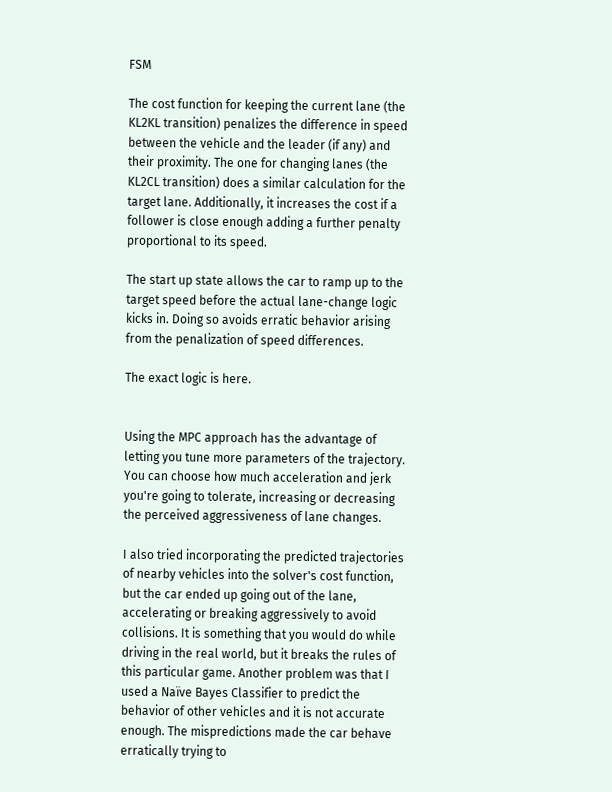FSM

The cost function for keeping the current lane (the KL2KL transition) penalizes the difference in speed between the vehicle and the leader (if any) and their proximity. The one for changing lanes (the KL2CL transition) does a similar calculation for the target lane. Additionally, it increases the cost if a follower is close enough adding a further penalty proportional to its speed.

The start up state allows the car to ramp up to the target speed before the actual lane-change logic kicks in. Doing so avoids erratic behavior arising from the penalization of speed differences.

The exact logic is here.


Using the MPC approach has the advantage of letting you tune more parameters of the trajectory. You can choose how much acceleration and jerk you're going to tolerate, increasing or decreasing the perceived aggressiveness of lane changes.

I also tried incorporating the predicted trajectories of nearby vehicles into the solver's cost function, but the car ended up going out of the lane, accelerating or breaking aggressively to avoid collisions. It is something that you would do while driving in the real world, but it breaks the rules of this particular game. Another problem was that I used a Naïve Bayes Classifier to predict the behavior of other vehicles and it is not accurate enough. The mispredictions made the car behave erratically trying to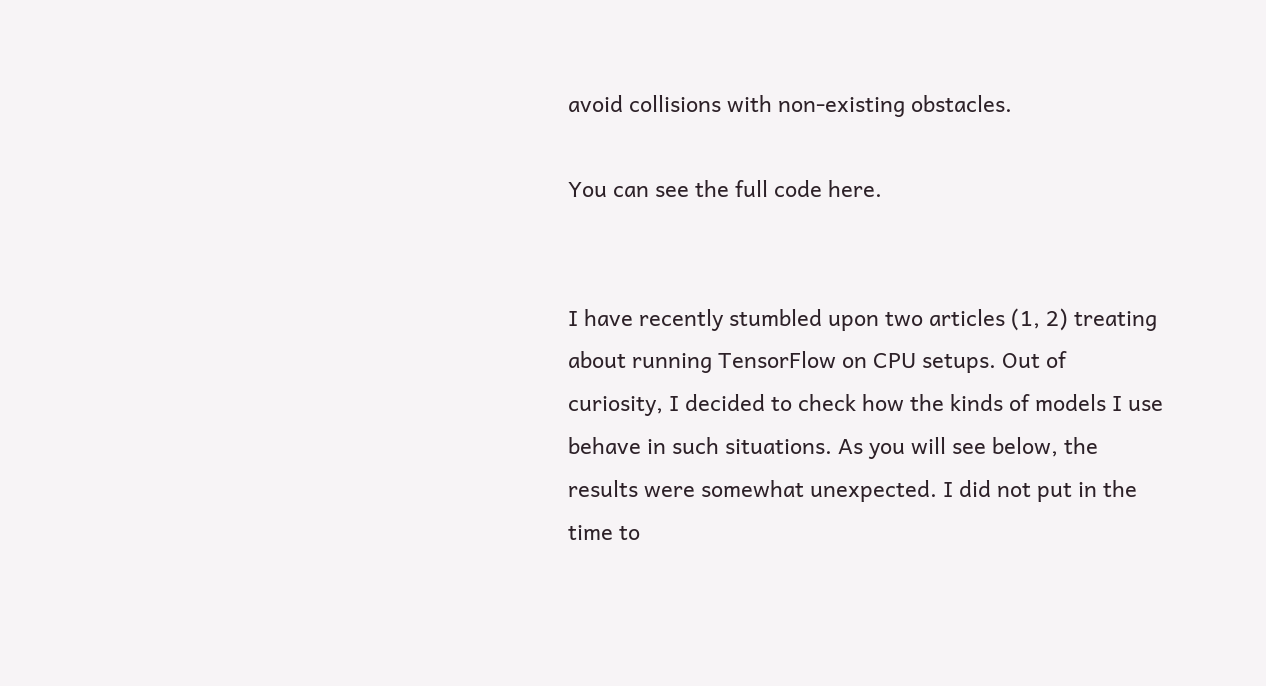avoid collisions with non-existing obstacles.

You can see the full code here.


I have recently stumbled upon two articles (1, 2) treating about running TensorFlow on CPU setups. Out of curiosity, I decided to check how the kinds of models I use behave in such situations. As you will see below, the results were somewhat unexpected. I did not put in the time to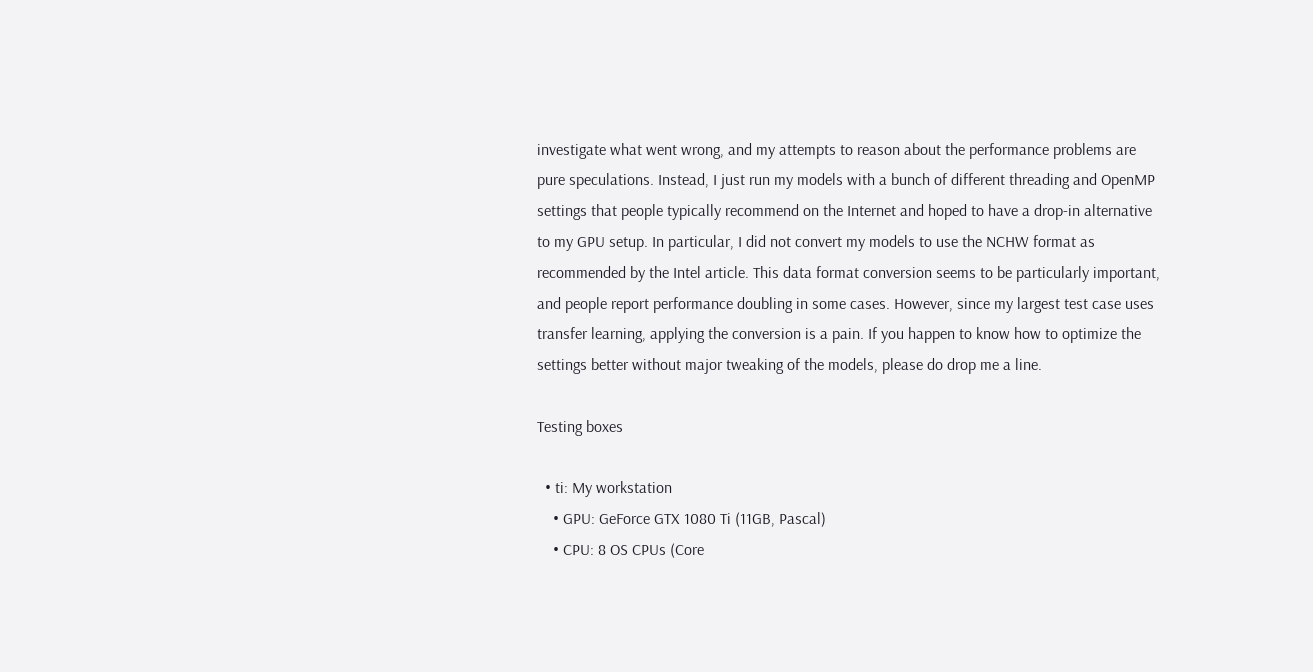investigate what went wrong, and my attempts to reason about the performance problems are pure speculations. Instead, I just run my models with a bunch of different threading and OpenMP settings that people typically recommend on the Internet and hoped to have a drop-in alternative to my GPU setup. In particular, I did not convert my models to use the NCHW format as recommended by the Intel article. This data format conversion seems to be particularly important, and people report performance doubling in some cases. However, since my largest test case uses transfer learning, applying the conversion is a pain. If you happen to know how to optimize the settings better without major tweaking of the models, please do drop me a line.

Testing boxes

  • ti: My workstation
    • GPU: GeForce GTX 1080 Ti (11GB, Pascal)
    • CPU: 8 OS CPUs (Core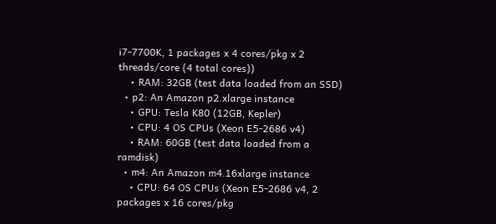i7-7700K, 1 packages x 4 cores/pkg x 2 threads/core (4 total cores))
    • RAM: 32GB (test data loaded from an SSD)
  • p2: An Amazon p2.xlarge instance
    • GPU: Tesla K80 (12GB, Kepler)
    • CPU: 4 OS CPUs (Xeon E5-2686 v4)
    • RAM: 60GB (test data loaded from a ramdisk)
  • m4: An Amazon m4.16xlarge instance
    • CPU: 64 OS CPUs (Xeon E5-2686 v4, 2 packages x 16 cores/pkg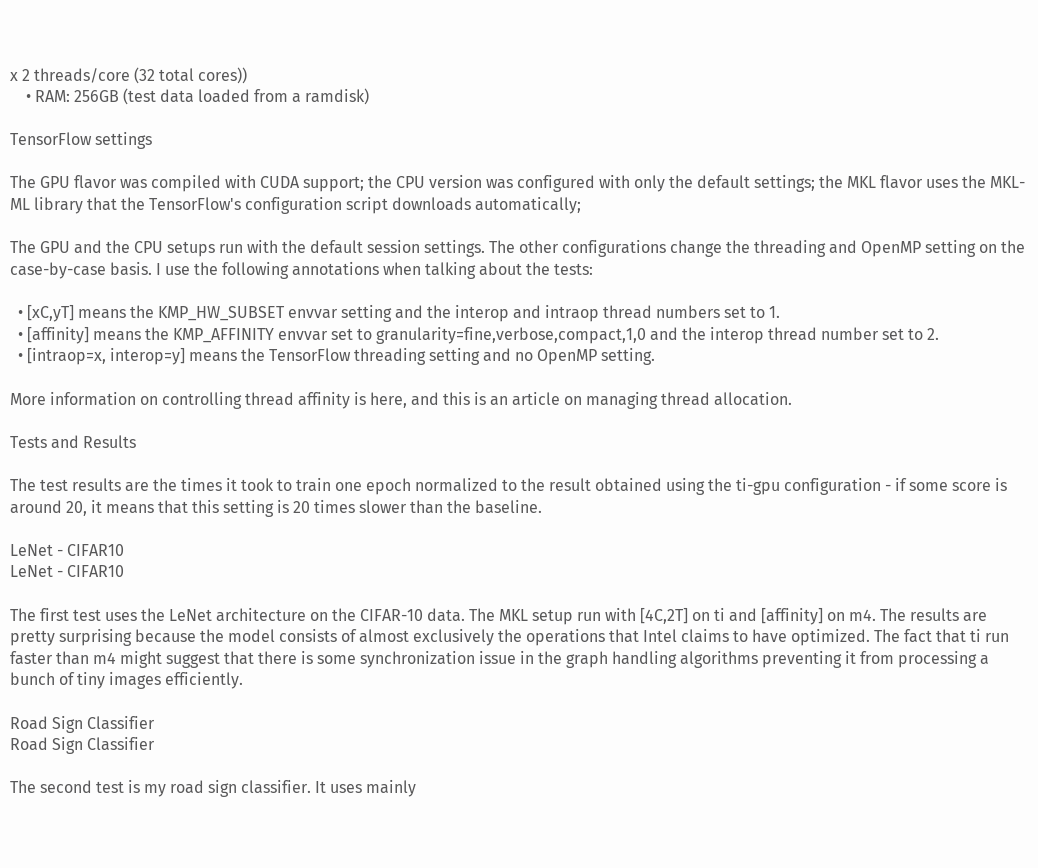x 2 threads/core (32 total cores))
    • RAM: 256GB (test data loaded from a ramdisk)

TensorFlow settings

The GPU flavor was compiled with CUDA support; the CPU version was configured with only the default settings; the MKL flavor uses the MKL-ML library that the TensorFlow's configuration script downloads automatically;

The GPU and the CPU setups run with the default session settings. The other configurations change the threading and OpenMP setting on the case-by-case basis. I use the following annotations when talking about the tests:

  • [xC,yT] means the KMP_HW_SUBSET envvar setting and the interop and intraop thread numbers set to 1.
  • [affinity] means the KMP_AFFINITY envvar set to granularity=fine,verbose,compact,1,0 and the interop thread number set to 2.
  • [intraop=x, interop=y] means the TensorFlow threading setting and no OpenMP setting.

More information on controlling thread affinity is here, and this is an article on managing thread allocation.

Tests and Results

The test results are the times it took to train one epoch normalized to the result obtained using the ti-gpu configuration - if some score is around 20, it means that this setting is 20 times slower than the baseline.

LeNet - CIFAR10
LeNet - CIFAR10

The first test uses the LeNet architecture on the CIFAR-10 data. The MKL setup run with [4C,2T] on ti and [affinity] on m4. The results are pretty surprising because the model consists of almost exclusively the operations that Intel claims to have optimized. The fact that ti run faster than m4 might suggest that there is some synchronization issue in the graph handling algorithms preventing it from processing a bunch of tiny images efficiently.

Road Sign Classifier
Road Sign Classifier

The second test is my road sign classifier. It uses mainly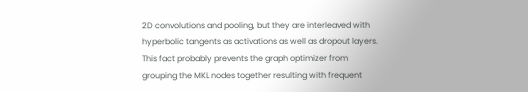2D convolutions and pooling, but they are interleaved with hyperbolic tangents as activations as well as dropout layers. This fact probably prevents the graph optimizer from grouping the MKL nodes together resulting with frequent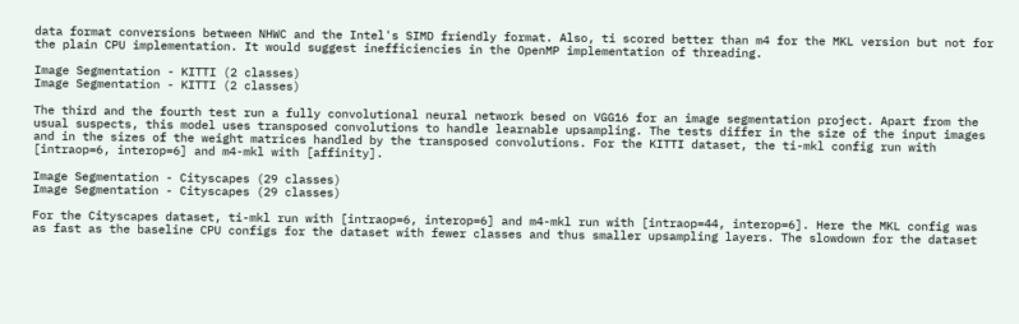data format conversions between NHWC and the Intel's SIMD friendly format. Also, ti scored better than m4 for the MKL version but not for the plain CPU implementation. It would suggest inefficiencies in the OpenMP implementation of threading.

Image Segmentation - KITTI (2 classes)
Image Segmentation - KITTI (2 classes)

The third and the fourth test run a fully convolutional neural network besed on VGG16 for an image segmentation project. Apart from the usual suspects, this model uses transposed convolutions to handle learnable upsampling. The tests differ in the size of the input images and in the sizes of the weight matrices handled by the transposed convolutions. For the KITTI dataset, the ti-mkl config run with [intraop=6, interop=6] and m4-mkl with [affinity].

Image Segmentation - Cityscapes (29 classes)
Image Segmentation - Cityscapes (29 classes)

For the Cityscapes dataset, ti-mkl run with [intraop=6, interop=6] and m4-mkl run with [intraop=44, interop=6]. Here the MKL config was as fast as the baseline CPU configs for the dataset with fewer classes and thus smaller upsampling layers. The slowdown for the dataset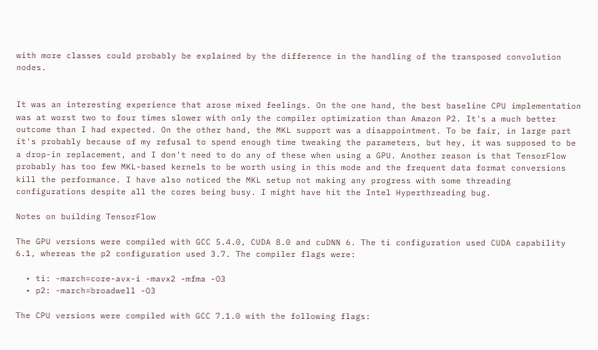with more classes could probably be explained by the difference in the handling of the transposed convolution nodes.


It was an interesting experience that arose mixed feelings. On the one hand, the best baseline CPU implementation was at worst two to four times slower with only the compiler optimization than Amazon P2. It's a much better outcome than I had expected. On the other hand, the MKL support was a disappointment. To be fair, in large part it's probably because of my refusal to spend enough time tweaking the parameters, but hey, it was supposed to be a drop-in replacement, and I don't need to do any of these when using a GPU. Another reason is that TensorFlow probably has too few MKL-based kernels to be worth using in this mode and the frequent data format conversions kill the performance. I have also noticed the MKL setup not making any progress with some threading configurations despite all the cores being busy. I might have hit the Intel Hyperthreading bug.

Notes on building TensorFlow

The GPU versions were compiled with GCC 5.4.0, CUDA 8.0 and cuDNN 6. The ti configuration used CUDA capability 6.1, whereas the p2 configuration used 3.7. The compiler flags were:

  • ti: -march=core-avx-i -mavx2 -mfma -O3
  • p2: -march=broadwell -O3

The CPU versions were compiled with GCC 7.1.0 with the following flags: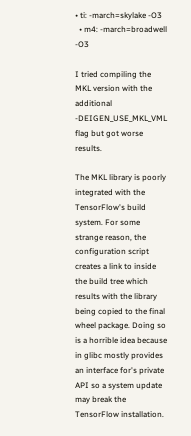• ti: -march=skylake -O3
  • m4: -march=broadwell -O3

I tried compiling the MKL version with the additional -DEIGEN_USE_MKL_VML flag but got worse results.

The MKL library is poorly integrated with the TensorFlow's build system. For some strange reason, the configuration script creates a link to inside the build tree which results with the library being copied to the final wheel package. Doing so is a horrible idea because in glibc mostly provides an interface for's private API so a system update may break the TensorFlow installation.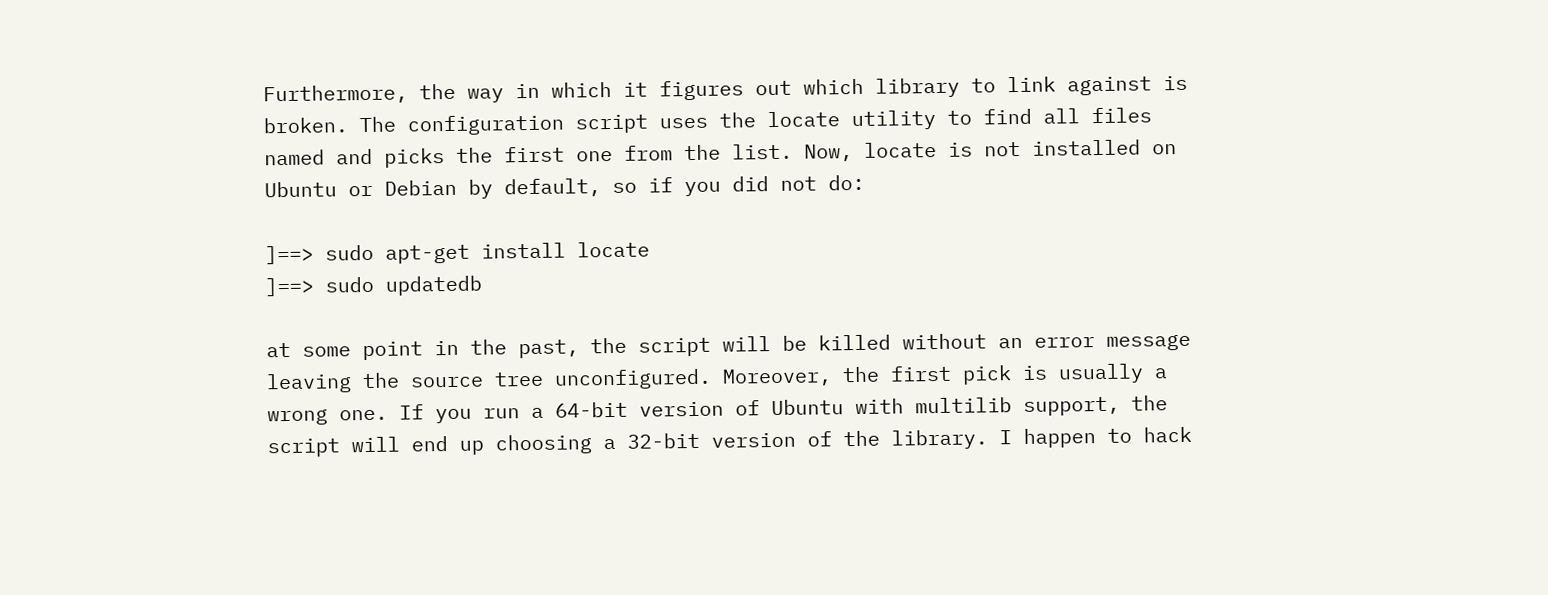Furthermore, the way in which it figures out which library to link against is broken. The configuration script uses the locate utility to find all files named and picks the first one from the list. Now, locate is not installed on Ubuntu or Debian by default, so if you did not do:

]==> sudo apt-get install locate
]==> sudo updatedb

at some point in the past, the script will be killed without an error message leaving the source tree unconfigured. Moreover, the first pick is usually a wrong one. If you run a 64-bit version of Ubuntu with multilib support, the script will end up choosing a 32-bit version of the library. I happen to hack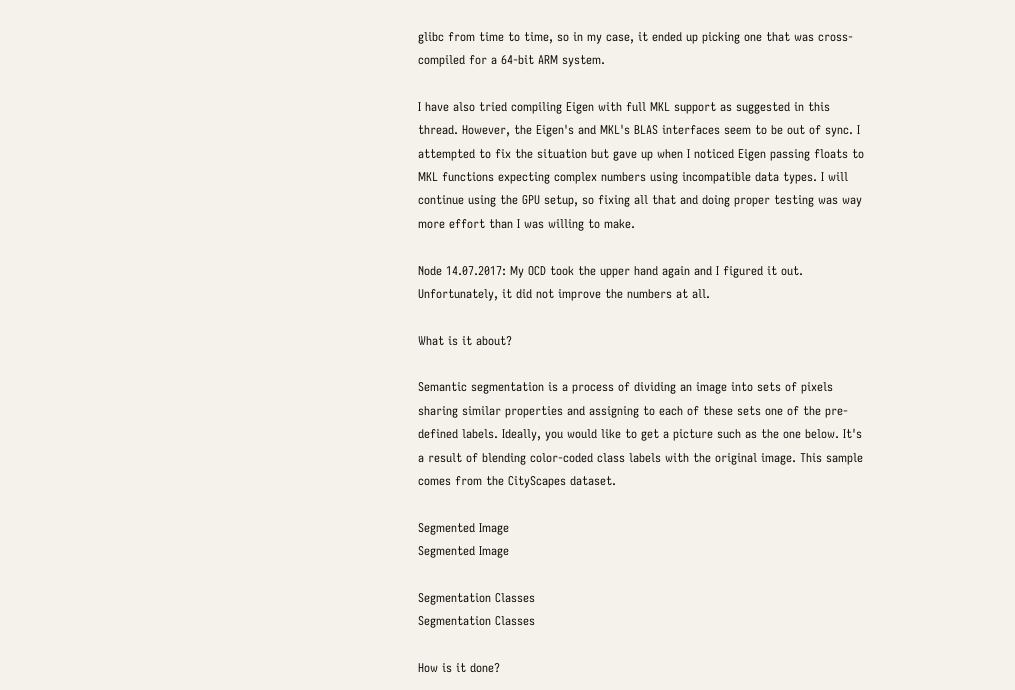glibc from time to time, so in my case, it ended up picking one that was cross-compiled for a 64-bit ARM system.

I have also tried compiling Eigen with full MKL support as suggested in this thread. However, the Eigen's and MKL's BLAS interfaces seem to be out of sync. I attempted to fix the situation but gave up when I noticed Eigen passing floats to MKL functions expecting complex numbers using incompatible data types. I will continue using the GPU setup, so fixing all that and doing proper testing was way more effort than I was willing to make.

Node 14.07.2017: My OCD took the upper hand again and I figured it out. Unfortunately, it did not improve the numbers at all.

What is it about?

Semantic segmentation is a process of dividing an image into sets of pixels sharing similar properties and assigning to each of these sets one of the pre-defined labels. Ideally, you would like to get a picture such as the one below. It's a result of blending color-coded class labels with the original image. This sample comes from the CityScapes dataset.

Segmented Image
Segmented Image

Segmentation Classes
Segmentation Classes

How is it done?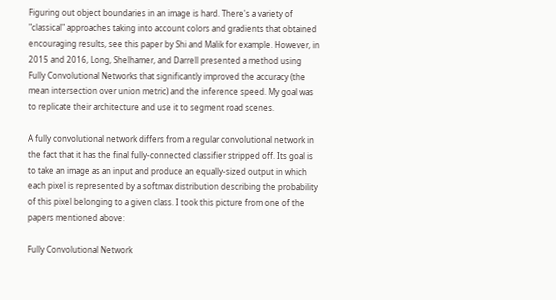Figuring out object boundaries in an image is hard. There's a variety of "classical" approaches taking into account colors and gradients that obtained encouraging results, see this paper by Shi and Malik for example. However, in 2015 and 2016, Long, Shelhamer, and Darrell presented a method using Fully Convolutional Networks that significantly improved the accuracy (the mean intersection over union metric) and the inference speed. My goal was to replicate their architecture and use it to segment road scenes.

A fully convolutional network differs from a regular convolutional network in the fact that it has the final fully-connected classifier stripped off. Its goal is to take an image as an input and produce an equally-sized output in which each pixel is represented by a softmax distribution describing the probability of this pixel belonging to a given class. I took this picture from one of the papers mentioned above:

Fully Convolutional Network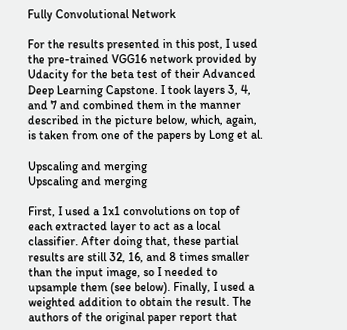Fully Convolutional Network

For the results presented in this post, I used the pre-trained VGG16 network provided by Udacity for the beta test of their Advanced Deep Learning Capstone. I took layers 3, 4, and 7 and combined them in the manner described in the picture below, which, again, is taken from one of the papers by Long et al.

Upscaling and merging
Upscaling and merging

First, I used a 1x1 convolutions on top of each extracted layer to act as a local classifier. After doing that, these partial results are still 32, 16, and 8 times smaller than the input image, so I needed to upsample them (see below). Finally, I used a weighted addition to obtain the result. The authors of the original paper report that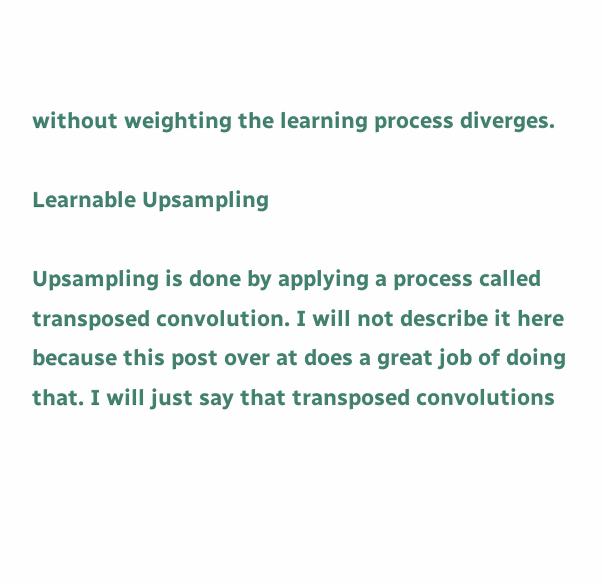without weighting the learning process diverges.

Learnable Upsampling

Upsampling is done by applying a process called transposed convolution. I will not describe it here because this post over at does a great job of doing that. I will just say that transposed convolutions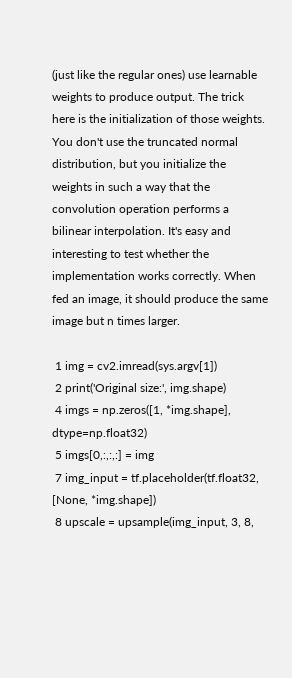(just like the regular ones) use learnable weights to produce output. The trick here is the initialization of those weights. You don't use the truncated normal distribution, but you initialize the weights in such a way that the convolution operation performs a bilinear interpolation. It's easy and interesting to test whether the implementation works correctly. When fed an image, it should produce the same image but n times larger.

 1 img = cv2.imread(sys.argv[1])
 2 print('Original size:', img.shape)
 4 imgs = np.zeros([1, *img.shape], dtype=np.float32)
 5 imgs[0,:,:,:] = img
 7 img_input = tf.placeholder(tf.float32, [None, *img.shape])
 8 upscale = upsample(img_input, 3, 8,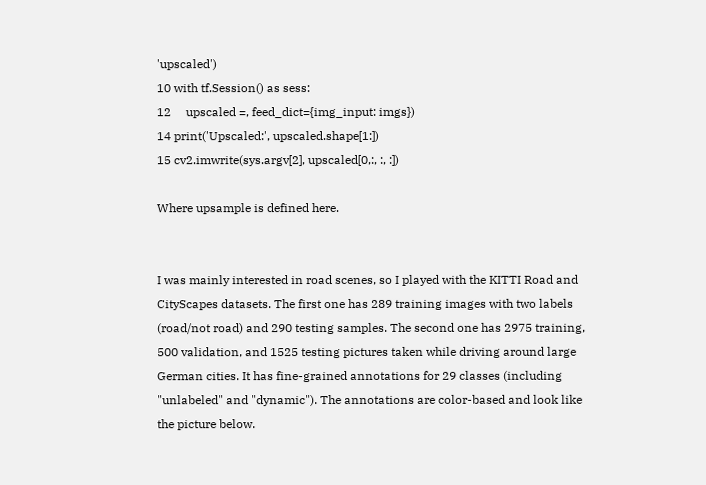'upscaled')
10 with tf.Session() as sess:
12     upscaled =, feed_dict={img_input: imgs})
14 print('Upscaled:', upscaled.shape[1:])
15 cv2.imwrite(sys.argv[2], upscaled[0,:, :, :])

Where upsample is defined here.


I was mainly interested in road scenes, so I played with the KITTI Road and CityScapes datasets. The first one has 289 training images with two labels (road/not road) and 290 testing samples. The second one has 2975 training, 500 validation, and 1525 testing pictures taken while driving around large German cities. It has fine-grained annotations for 29 classes (including "unlabeled" and "dynamic"). The annotations are color-based and look like the picture below.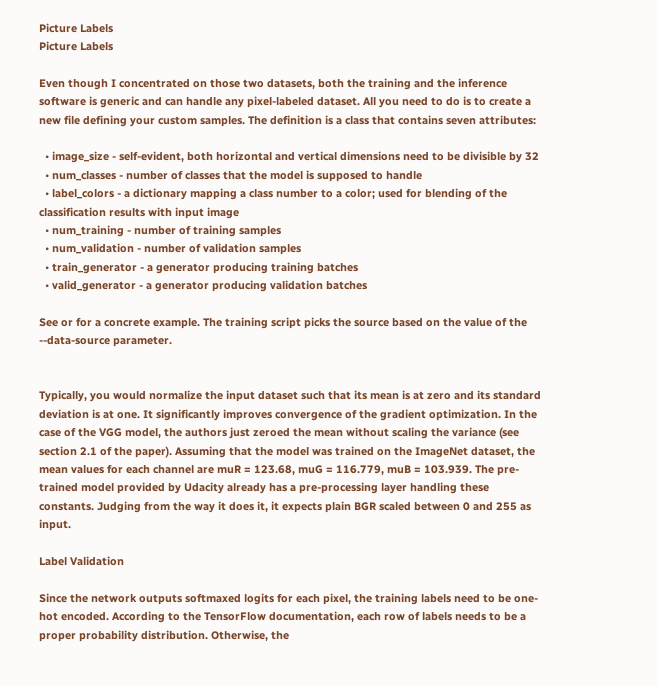Picture Labels
Picture Labels

Even though I concentrated on those two datasets, both the training and the inference software is generic and can handle any pixel-labeled dataset. All you need to do is to create a new file defining your custom samples. The definition is a class that contains seven attributes:

  • image_size - self-evident, both horizontal and vertical dimensions need to be divisible by 32
  • num_classes - number of classes that the model is supposed to handle
  • label_colors - a dictionary mapping a class number to a color; used for blending of the classification results with input image
  • num_training - number of training samples
  • num_validation - number of validation samples
  • train_generator - a generator producing training batches
  • valid_generator - a generator producing validation batches

See or for a concrete example. The training script picks the source based on the value of the --data-source parameter.


Typically, you would normalize the input dataset such that its mean is at zero and its standard deviation is at one. It significantly improves convergence of the gradient optimization. In the case of the VGG model, the authors just zeroed the mean without scaling the variance (see section 2.1 of the paper). Assuming that the model was trained on the ImageNet dataset, the mean values for each channel are muR = 123.68, muG = 116.779, muB = 103.939. The pre-trained model provided by Udacity already has a pre-processing layer handling these constants. Judging from the way it does it, it expects plain BGR scaled between 0 and 255 as input.

Label Validation

Since the network outputs softmaxed logits for each pixel, the training labels need to be one-hot encoded. According to the TensorFlow documentation, each row of labels needs to be a proper probability distribution. Otherwise, the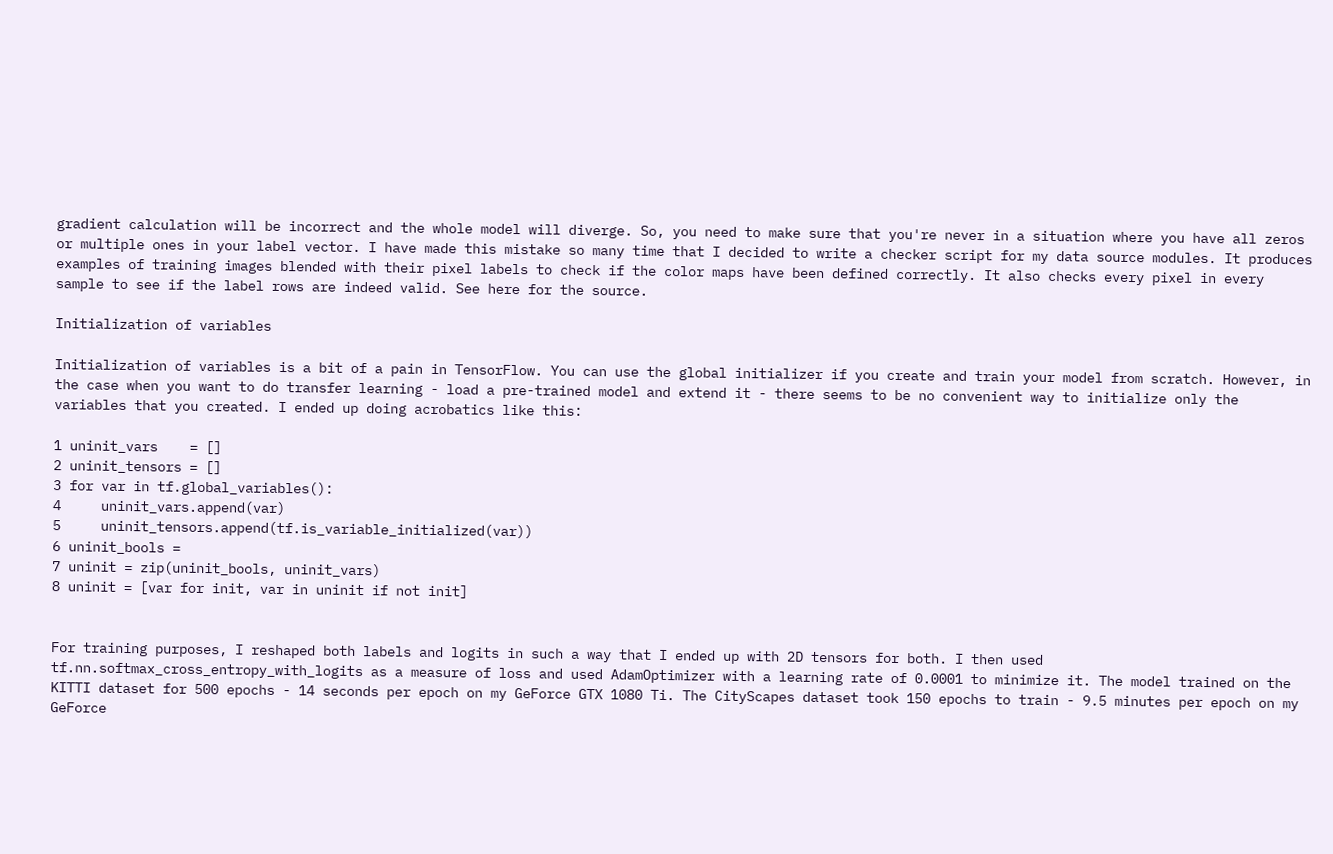gradient calculation will be incorrect and the whole model will diverge. So, you need to make sure that you're never in a situation where you have all zeros or multiple ones in your label vector. I have made this mistake so many time that I decided to write a checker script for my data source modules. It produces examples of training images blended with their pixel labels to check if the color maps have been defined correctly. It also checks every pixel in every sample to see if the label rows are indeed valid. See here for the source.

Initialization of variables

Initialization of variables is a bit of a pain in TensorFlow. You can use the global initializer if you create and train your model from scratch. However, in the case when you want to do transfer learning - load a pre-trained model and extend it - there seems to be no convenient way to initialize only the variables that you created. I ended up doing acrobatics like this:

1 uninit_vars    = []
2 uninit_tensors = []
3 for var in tf.global_variables():
4     uninit_vars.append(var)
5     uninit_tensors.append(tf.is_variable_initialized(var))
6 uninit_bools =
7 uninit = zip(uninit_bools, uninit_vars)
8 uninit = [var for init, var in uninit if not init]


For training purposes, I reshaped both labels and logits in such a way that I ended up with 2D tensors for both. I then used tf.nn.softmax_cross_entropy_with_logits as a measure of loss and used AdamOptimizer with a learning rate of 0.0001 to minimize it. The model trained on the KITTI dataset for 500 epochs - 14 seconds per epoch on my GeForce GTX 1080 Ti. The CityScapes dataset took 150 epochs to train - 9.5 minutes per epoch on my GeForce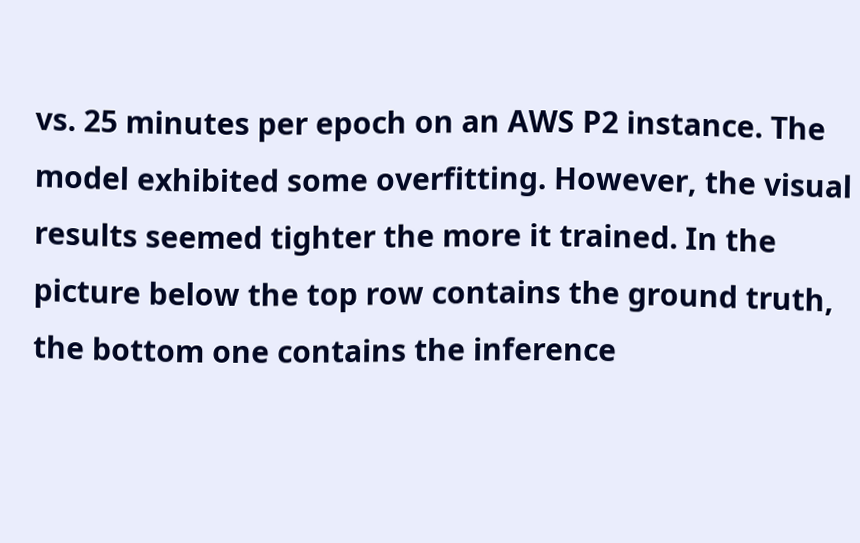vs. 25 minutes per epoch on an AWS P2 instance. The model exhibited some overfitting. However, the visual results seemed tighter the more it trained. In the picture below the top row contains the ground truth, the bottom one contains the inference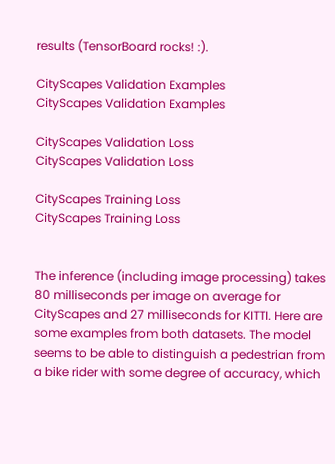results (TensorBoard rocks! :).

CityScapes Validation Examples
CityScapes Validation Examples

CityScapes Validation Loss
CityScapes Validation Loss

CityScapes Training Loss
CityScapes Training Loss


The inference (including image processing) takes 80 milliseconds per image on average for CityScapes and 27 milliseconds for KITTI. Here are some examples from both datasets. The model seems to be able to distinguish a pedestrian from a bike rider with some degree of accuracy, which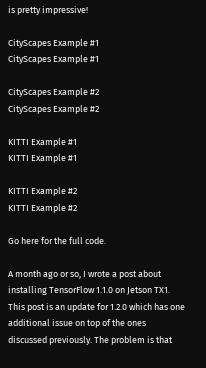is pretty impressive!

CityScapes Example #1
CityScapes Example #1

CityScapes Example #2
CityScapes Example #2

KITTI Example #1
KITTI Example #1

KITTI Example #2
KITTI Example #2

Go here for the full code.

A month ago or so, I wrote a post about installing TensorFlow 1.1.0 on Jetson TX1. This post is an update for 1.2.0 which has one additional issue on top of the ones discussed previously. The problem is that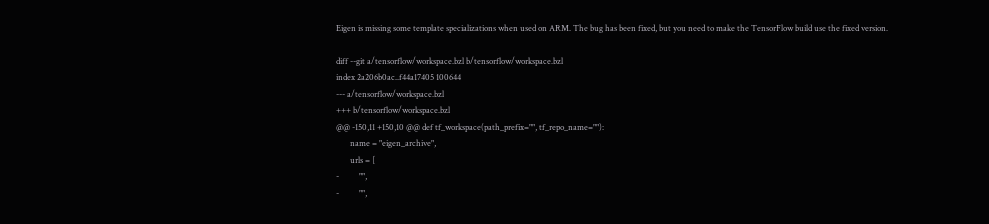Eigen is missing some template specializations when used on ARM. The bug has been fixed, but you need to make the TensorFlow build use the fixed version.

diff --git a/tensorflow/workspace.bzl b/tensorflow/workspace.bzl
index 2a206b0ac..f44a17405 100644
--- a/tensorflow/workspace.bzl
+++ b/tensorflow/workspace.bzl
@@ -150,11 +150,10 @@ def tf_workspace(path_prefix="", tf_repo_name=""):
       name = "eigen_archive",
       urls = [
-          "",
-          "",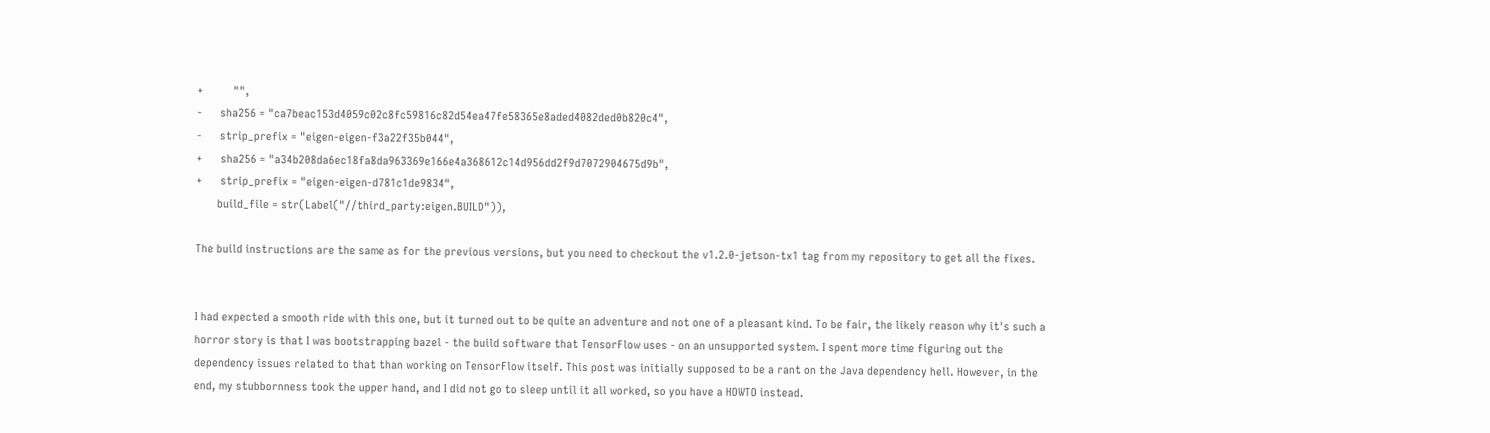+          "",
-      sha256 = "ca7beac153d4059c02c8fc59816c82d54ea47fe58365e8aded4082ded0b820c4",
-      strip_prefix = "eigen-eigen-f3a22f35b044",
+      sha256 = "a34b208da6ec18fa8da963369e166e4a368612c14d956dd2f9d7072904675d9b",
+      strip_prefix = "eigen-eigen-d781c1de9834",
       build_file = str(Label("//third_party:eigen.BUILD")),

The build instructions are the same as for the previous versions, but you need to checkout the v1.2.0-jetson-tx1 tag from my repository to get all the fixes.


I had expected a smooth ride with this one, but it turned out to be quite an adventure and not one of a pleasant kind. To be fair, the likely reason why it's such a horror story is that I was bootstrapping bazel - the build software that TensorFlow uses - on an unsupported system. I spent more time figuring out the dependency issues related to that than working on TensorFlow itself. This post was initially supposed to be a rant on the Java dependency hell. However, in the end, my stubbornness took the upper hand, and I did not go to sleep until it all worked, so you have a HOWTO instead.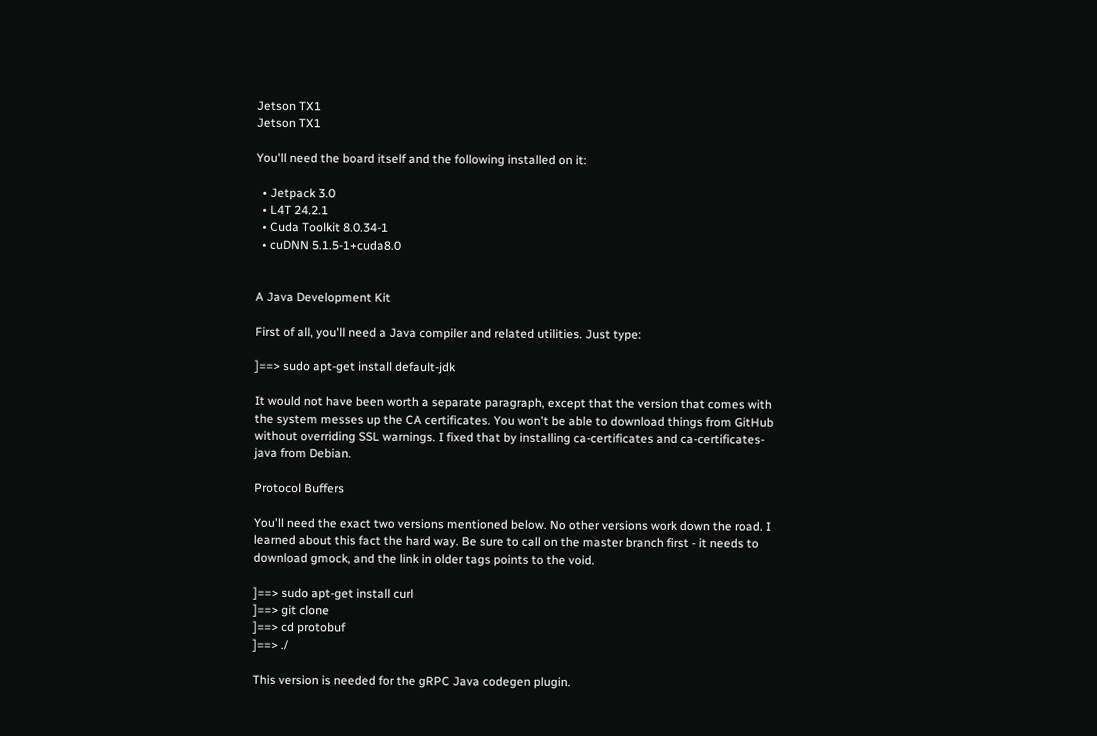Jetson TX1
Jetson TX1

You'll need the board itself and the following installed on it:

  • Jetpack 3.0
  • L4T 24.2.1
  • Cuda Toolkit 8.0.34-1
  • cuDNN 5.1.5-1+cuda8.0


A Java Development Kit

First of all, you'll need a Java compiler and related utilities. Just type:

]==> sudo apt-get install default-jdk

It would not have been worth a separate paragraph, except that the version that comes with the system messes up the CA certificates. You won't be able to download things from GitHub without overriding SSL warnings. I fixed that by installing ca-certificates and ca-certificates-java from Debian.

Protocol Buffers

You'll need the exact two versions mentioned below. No other versions work down the road. I learned about this fact the hard way. Be sure to call on the master branch first - it needs to download gmock, and the link in older tags points to the void.

]==> sudo apt-get install curl
]==> git clone
]==> cd protobuf
]==> ./

This version is needed for the gRPC Java codegen plugin.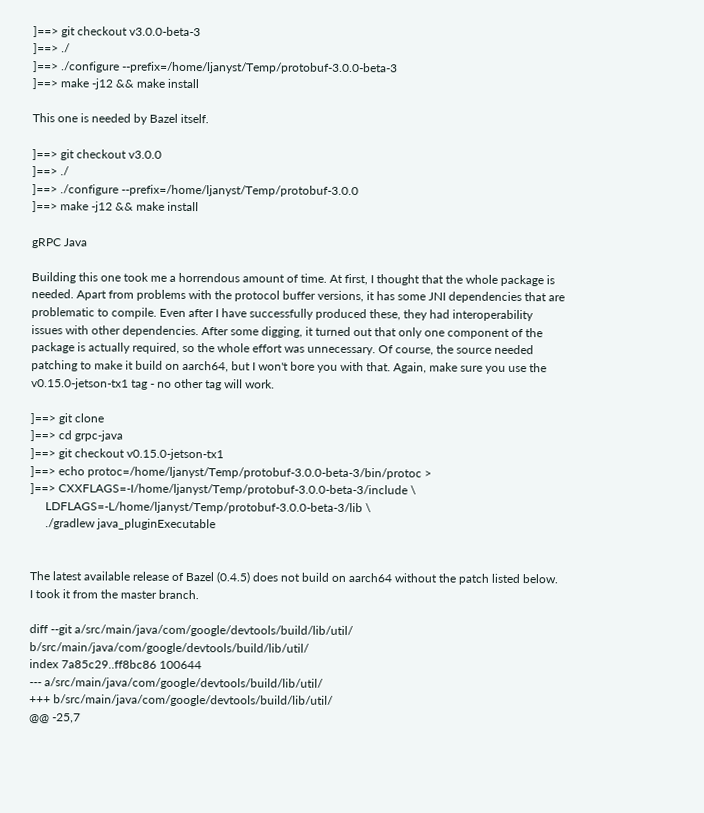]==> git checkout v3.0.0-beta-3
]==> ./
]==> ./configure --prefix=/home/ljanyst/Temp/protobuf-3.0.0-beta-3
]==> make -j12 && make install

This one is needed by Bazel itself.

]==> git checkout v3.0.0
]==> ./
]==> ./configure --prefix=/home/ljanyst/Temp/protobuf-3.0.0
]==> make -j12 && make install

gRPC Java

Building this one took me a horrendous amount of time. At first, I thought that the whole package is needed. Apart from problems with the protocol buffer versions, it has some JNI dependencies that are problematic to compile. Even after I have successfully produced these, they had interoperability issues with other dependencies. After some digging, it turned out that only one component of the package is actually required, so the whole effort was unnecessary. Of course, the source needed patching to make it build on aarch64, but I won't bore you with that. Again, make sure you use the v0.15.0-jetson-tx1 tag - no other tag will work.

]==> git clone
]==> cd grpc-java
]==> git checkout v0.15.0-jetson-tx1
]==> echo protoc=/home/ljanyst/Temp/protobuf-3.0.0-beta-3/bin/protoc >
]==> CXXFLAGS=-I/home/ljanyst/Temp/protobuf-3.0.0-beta-3/include \
     LDFLAGS=-L/home/ljanyst/Temp/protobuf-3.0.0-beta-3/lib \
     ./gradlew java_pluginExecutable


The latest available release of Bazel (0.4.5) does not build on aarch64 without the patch listed below. I took it from the master branch.

diff --git a/src/main/java/com/google/devtools/build/lib/util/ b/src/main/java/com/google/devtools/build/lib/util/
index 7a85c29..ff8bc86 100644
--- a/src/main/java/com/google/devtools/build/lib/util/
+++ b/src/main/java/com/google/devtools/build/lib/util/
@@ -25,7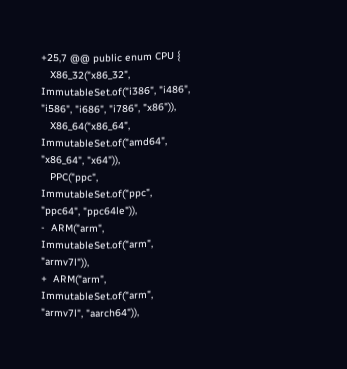+25,7 @@ public enum CPU {
   X86_32("x86_32", ImmutableSet.of("i386", "i486", "i586", "i686", "i786", "x86")),
   X86_64("x86_64", ImmutableSet.of("amd64", "x86_64", "x64")),
   PPC("ppc", ImmutableSet.of("ppc", "ppc64", "ppc64le")),
-  ARM("arm", ImmutableSet.of("arm", "armv7l")),
+  ARM("arm", ImmutableSet.of("arm", "armv7l", "aarch64")),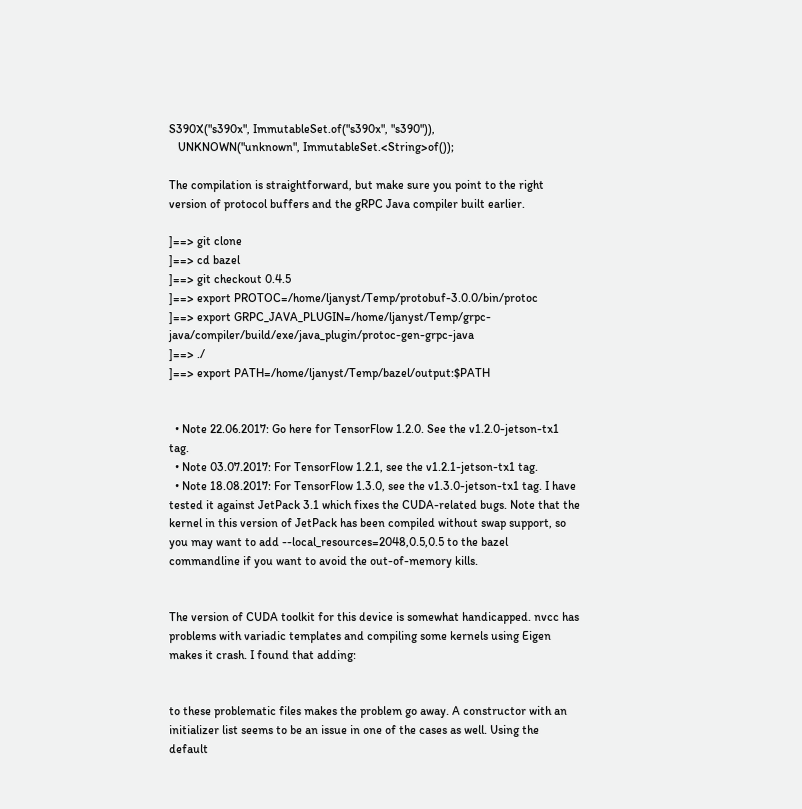S390X("s390x", ImmutableSet.of("s390x", "s390")),
   UNKNOWN("unknown", ImmutableSet.<String>of());

The compilation is straightforward, but make sure you point to the right version of protocol buffers and the gRPC Java compiler built earlier.

]==> git clone
]==> cd bazel
]==> git checkout 0.4.5
]==> export PROTOC=/home/ljanyst/Temp/protobuf-3.0.0/bin/protoc
]==> export GRPC_JAVA_PLUGIN=/home/ljanyst/Temp/grpc-java/compiler/build/exe/java_plugin/protoc-gen-grpc-java
]==> ./
]==> export PATH=/home/ljanyst/Temp/bazel/output:$PATH


  • Note 22.06.2017: Go here for TensorFlow 1.2.0. See the v1.2.0-jetson-tx1 tag.
  • Note 03.07.2017: For TensorFlow 1.2.1, see the v1.2.1-jetson-tx1 tag.
  • Note 18.08.2017: For TensorFlow 1.3.0, see the v1.3.0-jetson-tx1 tag. I have tested it against JetPack 3.1 which fixes the CUDA-related bugs. Note that the kernel in this version of JetPack has been compiled without swap support, so you may want to add --local_resources=2048,0.5,0.5 to the bazel commandline if you want to avoid the out-of-memory kills.


The version of CUDA toolkit for this device is somewhat handicapped. nvcc has problems with variadic templates and compiling some kernels using Eigen makes it crash. I found that adding:


to these problematic files makes the problem go away. A constructor with an initializer list seems to be an issue in one of the cases as well. Using the default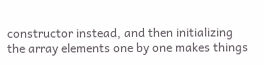constructor instead, and then initializing the array elements one by one makes things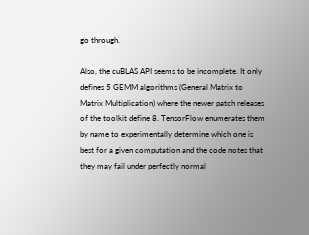go through.

Also, the cuBLAS API seems to be incomplete. It only defines 5 GEMM algorithms (General Matrix to Matrix Multiplication) where the newer patch releases of the toolkit define 8. TensorFlow enumerates them by name to experimentally determine which one is best for a given computation and the code notes that they may fail under perfectly normal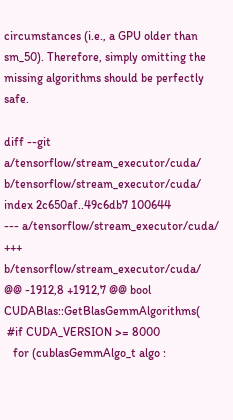circumstances (i.e., a GPU older than sm_50). Therefore, simply omitting the missing algorithms should be perfectly safe.

diff --git a/tensorflow/stream_executor/cuda/ b/tensorflow/stream_executor/cuda/
index 2c650af..49c6db7 100644
--- a/tensorflow/stream_executor/cuda/
+++ b/tensorflow/stream_executor/cuda/
@@ -1912,8 +1912,7 @@ bool CUDABlas::GetBlasGemmAlgorithms(
 #if CUDA_VERSION >= 8000
   for (cublasGemmAlgo_t algo :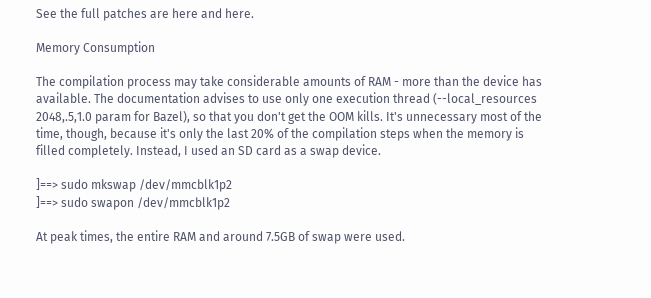See the full patches are here and here.

Memory Consumption

The compilation process may take considerable amounts of RAM - more than the device has available. The documentation advises to use only one execution thread (--local_resources 2048,.5,1.0 param for Bazel), so that you don't get the OOM kills. It's unnecessary most of the time, though, because it's only the last 20% of the compilation steps when the memory is filled completely. Instead, I used an SD card as a swap device.

]==> sudo mkswap /dev/mmcblk1p2
]==> sudo swapon /dev/mmcblk1p2

At peak times, the entire RAM and around 7.5GB of swap were used.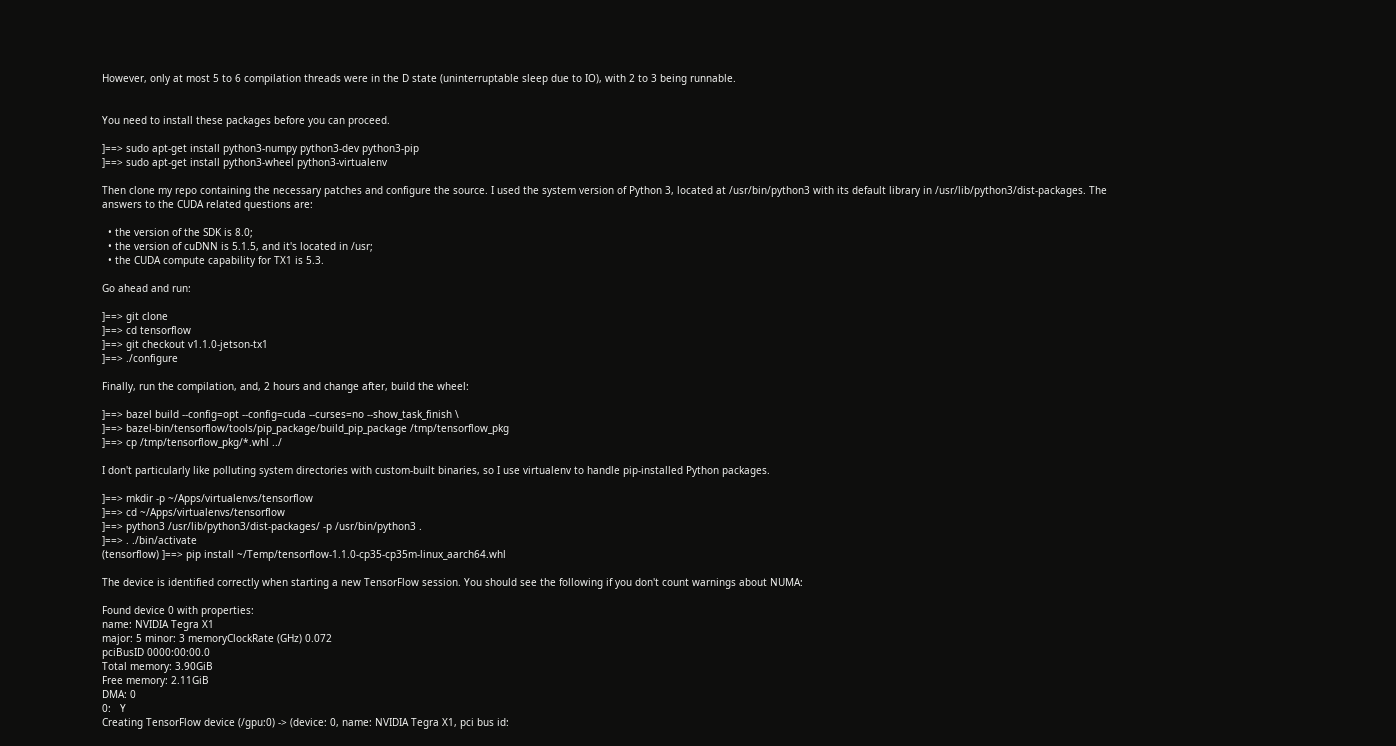However, only at most 5 to 6 compilation threads were in the D state (uninterruptable sleep due to IO), with 2 to 3 being runnable.


You need to install these packages before you can proceed.

]==> sudo apt-get install python3-numpy python3-dev python3-pip
]==> sudo apt-get install python3-wheel python3-virtualenv

Then clone my repo containing the necessary patches and configure the source. I used the system version of Python 3, located at /usr/bin/python3 with its default library in /usr/lib/python3/dist-packages. The answers to the CUDA related questions are:

  • the version of the SDK is 8.0;
  • the version of cuDNN is 5.1.5, and it's located in /usr;
  • the CUDA compute capability for TX1 is 5.3.

Go ahead and run:

]==> git clone
]==> cd tensorflow
]==> git checkout v1.1.0-jetson-tx1
]==> ./configure

Finally, run the compilation, and, 2 hours and change after, build the wheel:

]==> bazel build --config=opt --config=cuda --curses=no --show_task_finish \
]==> bazel-bin/tensorflow/tools/pip_package/build_pip_package /tmp/tensorflow_pkg
]==> cp /tmp/tensorflow_pkg/*.whl ../

I don't particularly like polluting system directories with custom-built binaries, so I use virtualenv to handle pip-installed Python packages.

]==> mkdir -p ~/Apps/virtualenvs/tensorflow
]==> cd ~/Apps/virtualenvs/tensorflow
]==> python3 /usr/lib/python3/dist-packages/ -p /usr/bin/python3 .
]==> . ./bin/activate
(tensorflow) ]==> pip install ~/Temp/tensorflow-1.1.0-cp35-cp35m-linux_aarch64.whl

The device is identified correctly when starting a new TensorFlow session. You should see the following if you don't count warnings about NUMA:

Found device 0 with properties:
name: NVIDIA Tegra X1
major: 5 minor: 3 memoryClockRate (GHz) 0.072
pciBusID 0000:00:00.0
Total memory: 3.90GiB
Free memory: 2.11GiB
DMA: 0
0:   Y
Creating TensorFlow device (/gpu:0) -> (device: 0, name: NVIDIA Tegra X1, pci bus id: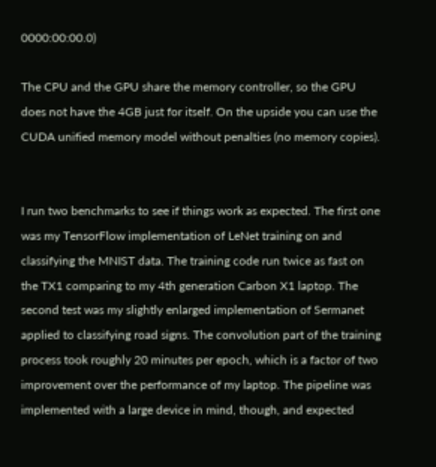0000:00:00.0)

The CPU and the GPU share the memory controller, so the GPU does not have the 4GB just for itself. On the upside you can use the CUDA unified memory model without penalties (no memory copies).


I run two benchmarks to see if things work as expected. The first one was my TensorFlow implementation of LeNet training on and classifying the MNIST data. The training code run twice as fast on the TX1 comparing to my 4th generation Carbon X1 laptop. The second test was my slightly enlarged implementation of Sermanet applied to classifying road signs. The convolution part of the training process took roughly 20 minutes per epoch, which is a factor of two improvement over the performance of my laptop. The pipeline was implemented with a large device in mind, though, and expected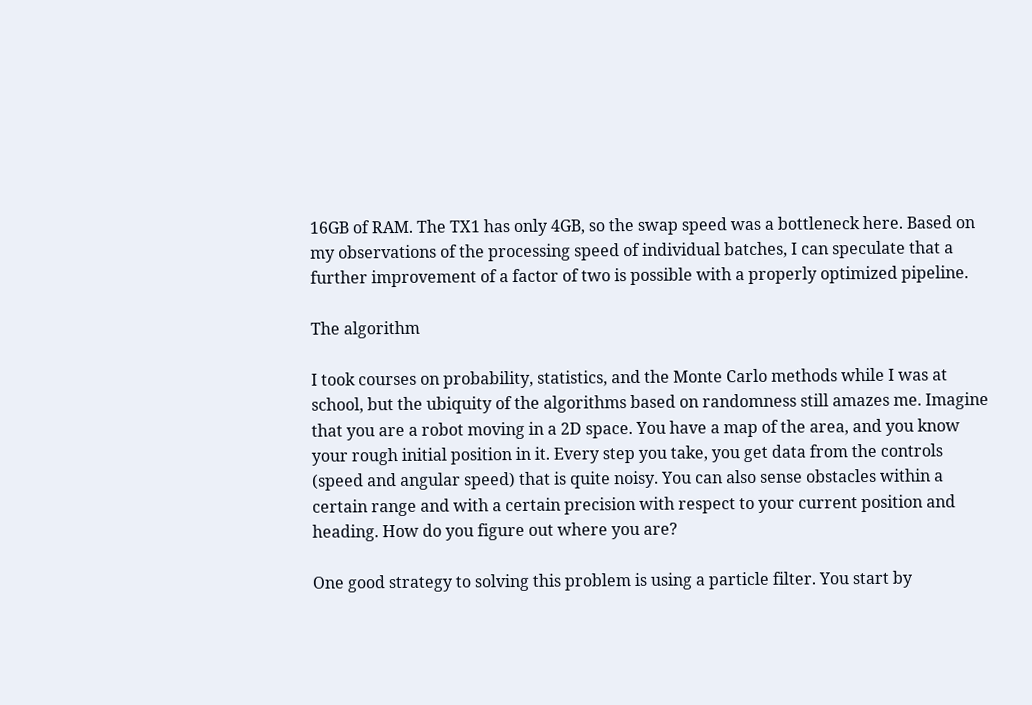16GB of RAM. The TX1 has only 4GB, so the swap speed was a bottleneck here. Based on my observations of the processing speed of individual batches, I can speculate that a further improvement of a factor of two is possible with a properly optimized pipeline.

The algorithm

I took courses on probability, statistics, and the Monte Carlo methods while I was at school, but the ubiquity of the algorithms based on randomness still amazes me. Imagine that you are a robot moving in a 2D space. You have a map of the area, and you know your rough initial position in it. Every step you take, you get data from the controls (speed and angular speed) that is quite noisy. You can also sense obstacles within a certain range and with a certain precision with respect to your current position and heading. How do you figure out where you are?

One good strategy to solving this problem is using a particle filter. You start by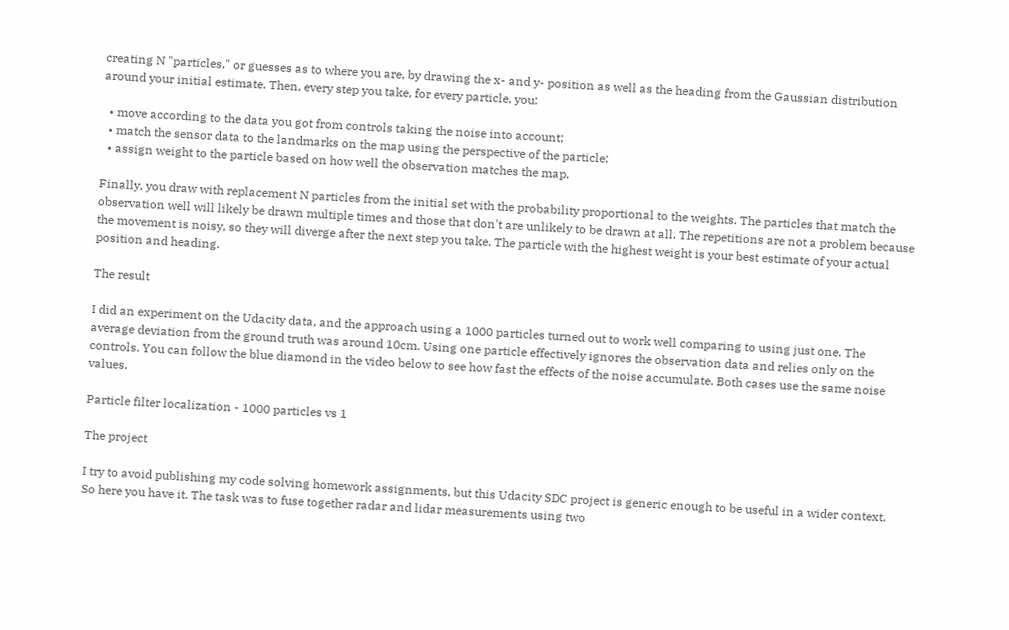creating N "particles," or guesses as to where you are, by drawing the x- and y- position as well as the heading from the Gaussian distribution around your initial estimate. Then, every step you take, for every particle, you:

  • move according to the data you got from controls taking the noise into account;
  • match the sensor data to the landmarks on the map using the perspective of the particle;
  • assign weight to the particle based on how well the observation matches the map.

Finally, you draw with replacement N particles from the initial set with the probability proportional to the weights. The particles that match the observation well will likely be drawn multiple times and those that don't are unlikely to be drawn at all. The repetitions are not a problem because the movement is noisy, so they will diverge after the next step you take. The particle with the highest weight is your best estimate of your actual position and heading.

The result

I did an experiment on the Udacity data, and the approach using a 1000 particles turned out to work well comparing to using just one. The average deviation from the ground truth was around 10cm. Using one particle effectively ignores the observation data and relies only on the controls. You can follow the blue diamond in the video below to see how fast the effects of the noise accumulate. Both cases use the same noise values.

Particle filter localization - 1000 particles vs 1

The project

I try to avoid publishing my code solving homework assignments, but this Udacity SDC project is generic enough to be useful in a wider context. So here you have it. The task was to fuse together radar and lidar measurements using two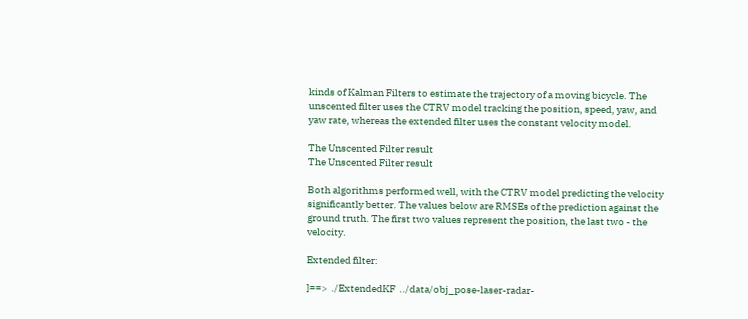kinds of Kalman Filters to estimate the trajectory of a moving bicycle. The unscented filter uses the CTRV model tracking the position, speed, yaw, and yaw rate, whereas the extended filter uses the constant velocity model.

The Unscented Filter result
The Unscented Filter result

Both algorithms performed well, with the CTRV model predicting the velocity significantly better. The values below are RMSEs of the prediction against the ground truth. The first two values represent the position, the last two - the velocity.

Extended filter:

]==>  ./ExtendedKF  ../data/obj_pose-laser-radar-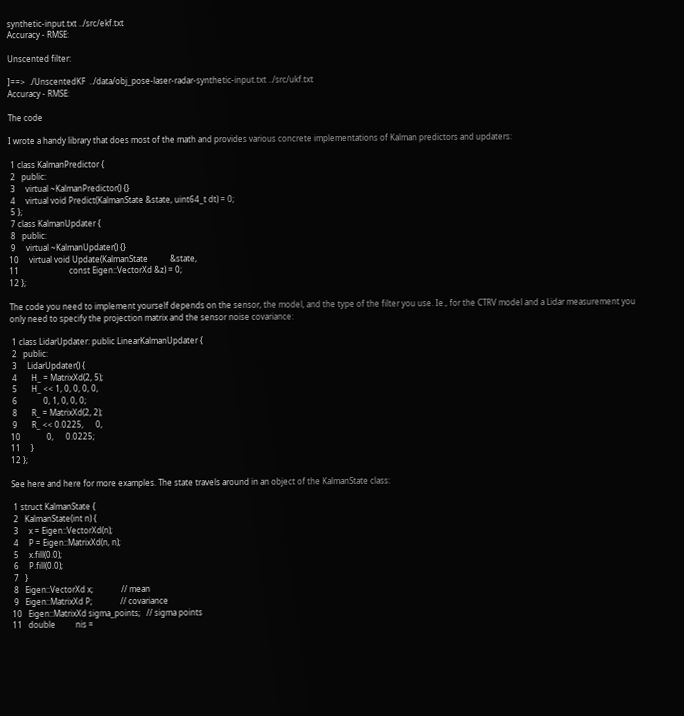synthetic-input.txt ../src/ekf.txt
Accuracy - RMSE:

Unscented filter:

]==>  ./UnscentedKF  ../data/obj_pose-laser-radar-synthetic-input.txt ../src/ukf.txt
Accuracy - RMSE:

The code

I wrote a handy library that does most of the math and provides various concrete implementations of Kalman predictors and updaters:

 1 class KalmanPredictor {
 2   public:
 3     virtual ~KalmanPredictor() {}
 4     virtual void Predict(KalmanState &state, uint64_t dt) = 0;
 5 };
 7 class KalmanUpdater {
 8   public:
 9     virtual ~KalmanUpdater() {}
10     virtual void Update(KalmanState           &state,
11                         const Eigen::VectorXd &z) = 0;
12 };

The code you need to implement yourself depends on the sensor, the model, and the type of the filter you use. Ie., for the CTRV model and a Lidar measurement you only need to specify the projection matrix and the sensor noise covariance:

 1 class LidarUpdater: public LinearKalmanUpdater {
 2   public:
 3     LidarUpdater() {
 4       H_ = MatrixXd(2, 5);
 5       H_ << 1, 0, 0, 0, 0,
 6             0, 1, 0, 0, 0;
 8       R_ = MatrixXd(2, 2);
 9       R_ << 0.0225,      0,
10             0,      0.0225;
11     }
12 };

See here and here for more examples. The state travels around in an object of the KalmanState class:

 1 struct KalmanState {
 2   KalmanState(int n) {
 3     x = Eigen::VectorXd(n);
 4     P = Eigen::MatrixXd(n, n);
 5     x.fill(0.0);
 6     P.fill(0.0);
 7   }
 8   Eigen::VectorXd x;              // mean
 9   Eigen::MatrixXd P;              // covariance
10   Eigen::MatrixXd sigma_points;   // sigma points
11   double          nis =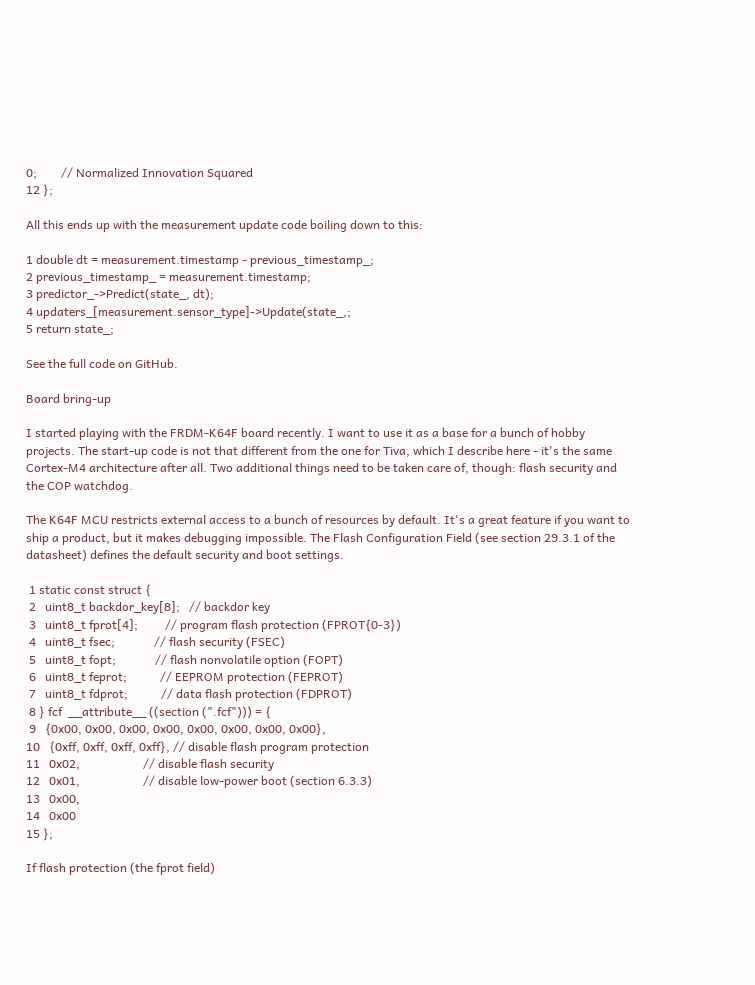0;        // Normalized Innovation Squared
12 };

All this ends up with the measurement update code boiling down to this:

1 double dt = measurement.timestamp - previous_timestamp_;
2 previous_timestamp_ = measurement.timestamp;
3 predictor_->Predict(state_, dt);
4 updaters_[measurement.sensor_type]->Update(state_,;
5 return state_;

See the full code on GitHub.

Board bring-up

I started playing with the FRDM-K64F board recently. I want to use it as a base for a bunch of hobby projects. The start-up code is not that different from the one for Tiva, which I describe here - it's the same Cortex-M4 architecture after all. Two additional things need to be taken care of, though: flash security and the COP watchdog.

The K64F MCU restricts external access to a bunch of resources by default. It's a great feature if you want to ship a product, but it makes debugging impossible. The Flash Configuration Field (see section 29.3.1 of the datasheet) defines the default security and boot settings.

 1 static const struct {
 2   uint8_t backdor_key[8];   // backdor key
 3   uint8_t fprot[4];         // program flash protection (FPROT{0-3})
 4   uint8_t fsec;             // flash security (FSEC)
 5   uint8_t fopt;             // flash nonvolatile option (FOPT)
 6   uint8_t feprot;           // EEPROM protection (FEPROT)
 7   uint8_t fdprot;           // data flash protection (FDPROT)
 8 } fcf  __attribute__ ((section (".fcf"))) = {
 9   {0x00, 0x00, 0x00, 0x00, 0x00, 0x00, 0x00, 0x00},
10   {0xff, 0xff, 0xff, 0xff}, // disable flash program protection
11   0x02,                     // disable flash security
12   0x01,                     // disable low-power boot (section 6.3.3)
13   0x00,
14   0x00
15 };

If flash protection (the fprot field)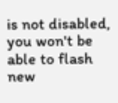is not disabled, you won't be able to flash new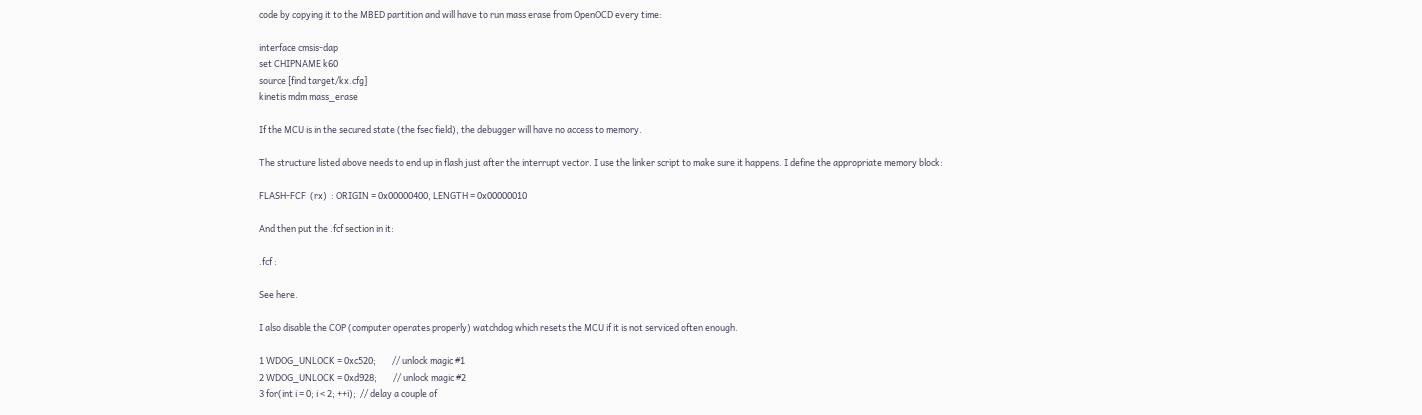code by copying it to the MBED partition and will have to run mass erase from OpenOCD every time:

interface cmsis-dap
set CHIPNAME k60
source [find target/kx.cfg]
kinetis mdm mass_erase

If the MCU is in the secured state (the fsec field), the debugger will have no access to memory.

The structure listed above needs to end up in flash just after the interrupt vector. I use the linker script to make sure it happens. I define the appropriate memory block:

FLASH-FCF  (rx)  : ORIGIN = 0x00000400, LENGTH = 0x00000010

And then put the .fcf section in it:

.fcf :

See here.

I also disable the COP (computer operates properly) watchdog which resets the MCU if it is not serviced often enough.

1 WDOG_UNLOCK = 0xc520;        // unlock magic #1
2 WDOG_UNLOCK = 0xd928;        // unlock magic #2
3 for(int i = 0; i < 2; ++i);  // delay a couple of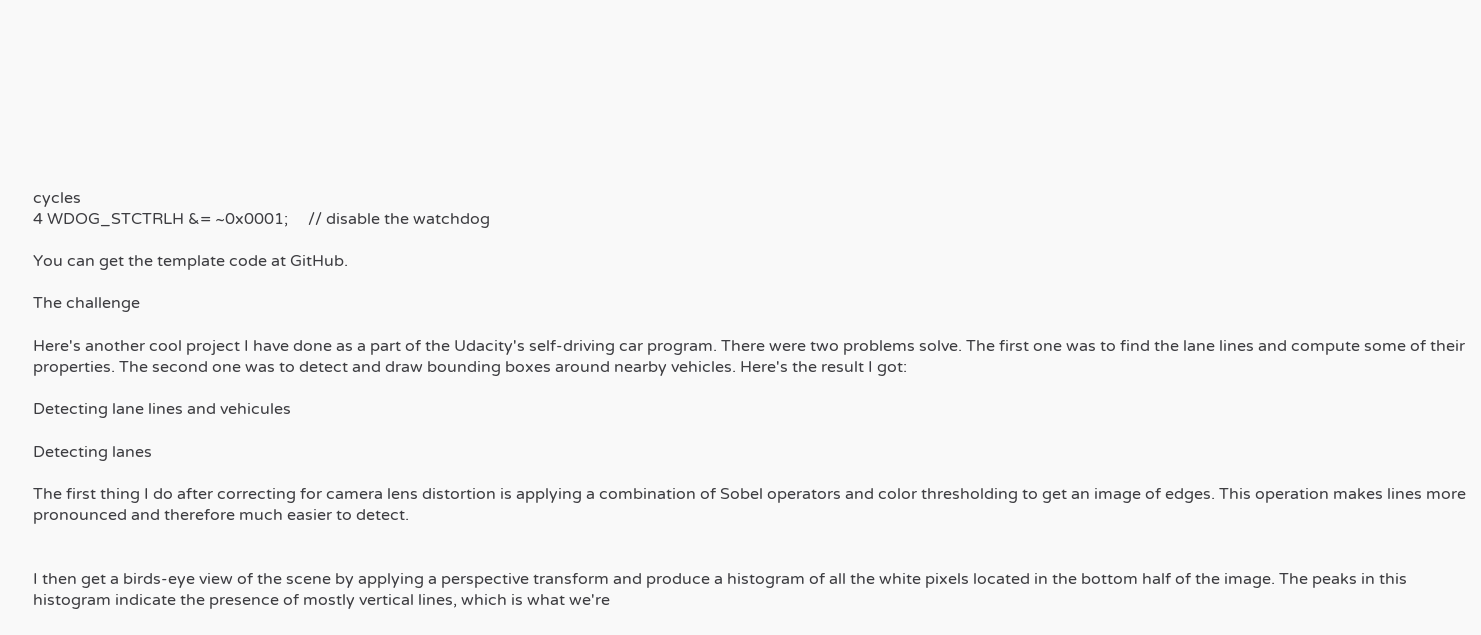cycles
4 WDOG_STCTRLH &= ~0x0001;     // disable the watchdog

You can get the template code at GitHub.

The challenge

Here's another cool project I have done as a part of the Udacity's self-driving car program. There were two problems solve. The first one was to find the lane lines and compute some of their properties. The second one was to detect and draw bounding boxes around nearby vehicles. Here's the result I got:

Detecting lane lines and vehicules

Detecting lanes

The first thing I do after correcting for camera lens distortion is applying a combination of Sobel operators and color thresholding to get an image of edges. This operation makes lines more pronounced and therefore much easier to detect.


I then get a birds-eye view of the scene by applying a perspective transform and produce a histogram of all the white pixels located in the bottom half of the image. The peaks in this histogram indicate the presence of mostly vertical lines, which is what we're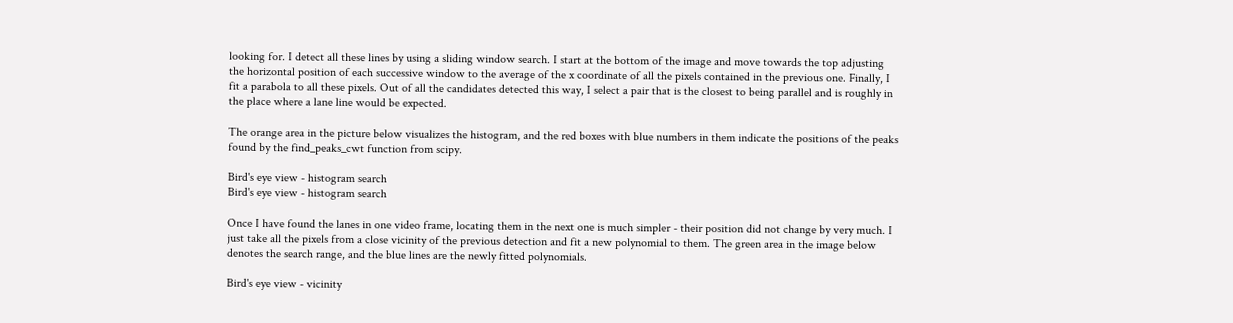looking for. I detect all these lines by using a sliding window search. I start at the bottom of the image and move towards the top adjusting the horizontal position of each successive window to the average of the x coordinate of all the pixels contained in the previous one. Finally, I fit a parabola to all these pixels. Out of all the candidates detected this way, I select a pair that is the closest to being parallel and is roughly in the place where a lane line would be expected.

The orange area in the picture below visualizes the histogram, and the red boxes with blue numbers in them indicate the positions of the peaks found by the find_peaks_cwt function from scipy.

Bird's eye view - histogram search
Bird's eye view - histogram search

Once I have found the lanes in one video frame, locating them in the next one is much simpler - their position did not change by very much. I just take all the pixels from a close vicinity of the previous detection and fit a new polynomial to them. The green area in the image below denotes the search range, and the blue lines are the newly fitted polynomials.

Bird's eye view - vicinity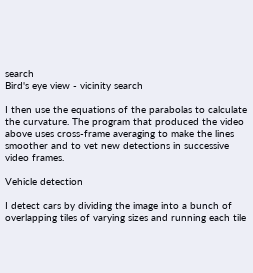search
Bird's eye view - vicinity search

I then use the equations of the parabolas to calculate the curvature. The program that produced the video above uses cross-frame averaging to make the lines smoother and to vet new detections in successive video frames.

Vehicle detection

I detect cars by dividing the image into a bunch of overlapping tiles of varying sizes and running each tile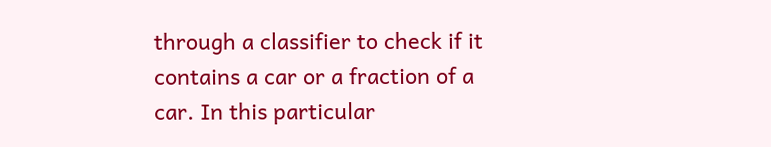through a classifier to check if it contains a car or a fraction of a car. In this particular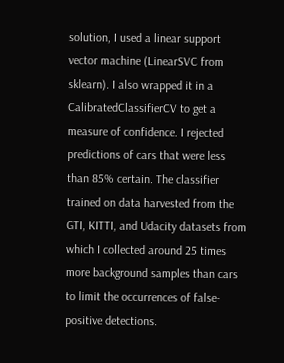solution, I used a linear support vector machine (LinearSVC from sklearn). I also wrapped it in a CalibratedClassifierCV to get a measure of confidence. I rejected predictions of cars that were less than 85% certain. The classifier trained on data harvested from the GTI, KITTI, and Udacity datasets from which I collected around 25 times more background samples than cars to limit the occurrences of false-positive detections.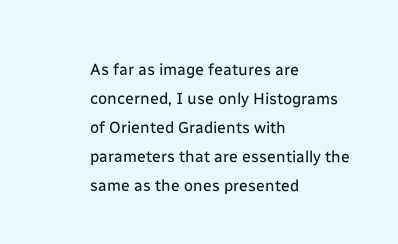As far as image features are concerned, I use only Histograms of Oriented Gradients with parameters that are essentially the same as the ones presented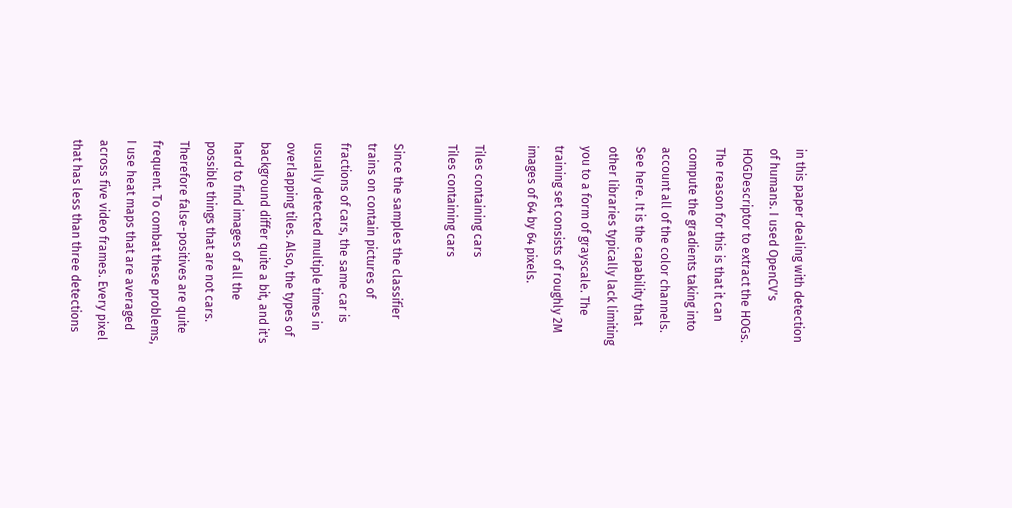in this paper dealing with detection of humans. I used OpenCV's HOGDescriptor to extract the HOGs. The reason for this is that it can compute the gradients taking into account all of the color channels. See here. It is the capability that other libraries typically lack limiting you to a form of grayscale. The training set consists of roughly 2M images of 64 by 64 pixels.

Tiles containing cars
Tiles containing cars

Since the samples the classifier trains on contain pictures of fractions of cars, the same car is usually detected multiple times in overlapping tiles. Also, the types of background differ quite a bit, and it's hard to find images of all the possible things that are not cars. Therefore false-positives are quite frequent. To combat these problems, I use heat maps that are averaged across five video frames. Every pixel that has less than three detections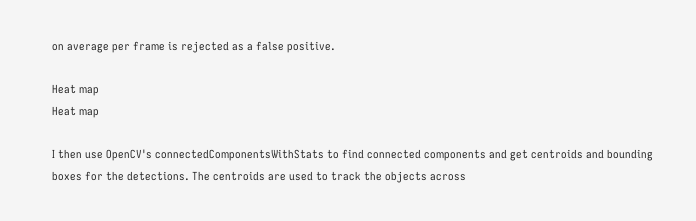on average per frame is rejected as a false positive.

Heat map
Heat map

I then use OpenCV's connectedComponentsWithStats to find connected components and get centroids and bounding boxes for the detections. The centroids are used to track the objects across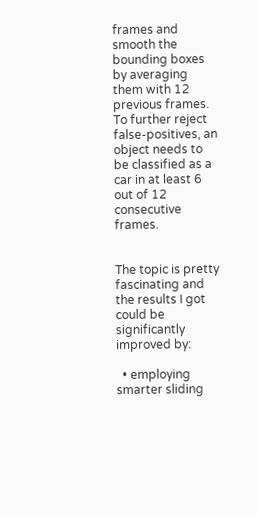frames and smooth the bounding boxes by averaging them with 12 previous frames. To further reject false-positives, an object needs to be classified as a car in at least 6 out of 12 consecutive frames.


The topic is pretty fascinating and the results I got could be significantly improved by:

  • employing smarter sliding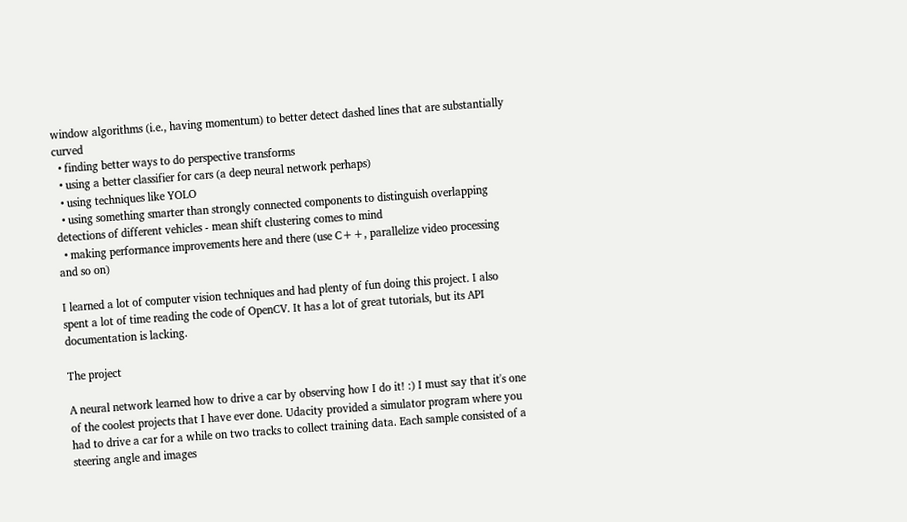window algorithms (i.e., having momentum) to better detect dashed lines that are substantially curved
  • finding better ways to do perspective transforms
  • using a better classifier for cars (a deep neural network perhaps)
  • using techniques like YOLO
  • using something smarter than strongly connected components to distinguish overlapping detections of different vehicles - mean shift clustering comes to mind
  • making performance improvements here and there (use C++, parallelize video processing and so on)

I learned a lot of computer vision techniques and had plenty of fun doing this project. I also spent a lot of time reading the code of OpenCV. It has a lot of great tutorials, but its API documentation is lacking.

The project

A neural network learned how to drive a car by observing how I do it! :) I must say that it's one of the coolest projects that I have ever done. Udacity provided a simulator program where you had to drive a car for a while on two tracks to collect training data. Each sample consisted of a steering angle and images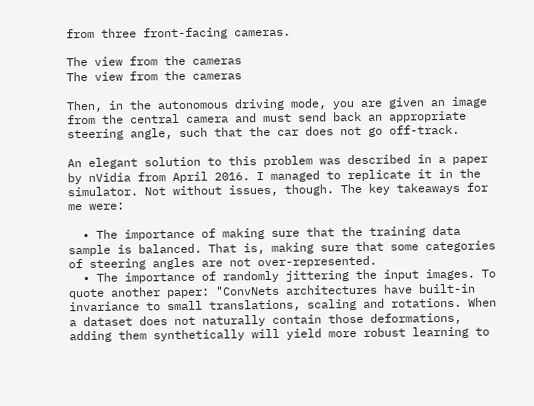from three front-facing cameras.

The view from the cameras
The view from the cameras

Then, in the autonomous driving mode, you are given an image from the central camera and must send back an appropriate steering angle, such that the car does not go off-track.

An elegant solution to this problem was described in a paper by nVidia from April 2016. I managed to replicate it in the simulator. Not without issues, though. The key takeaways for me were:

  • The importance of making sure that the training data sample is balanced. That is, making sure that some categories of steering angles are not over-represented.
  • The importance of randomly jittering the input images. To quote another paper: "ConvNets architectures have built-in invariance to small translations, scaling and rotations. When a dataset does not naturally contain those deformations, adding them synthetically will yield more robust learning to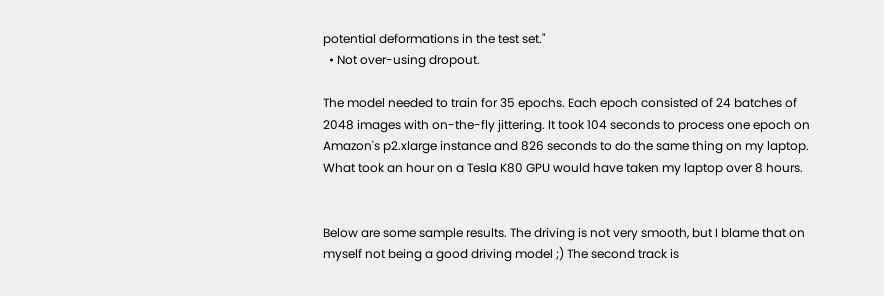potential deformations in the test set."
  • Not over-using dropout.

The model needed to train for 35 epochs. Each epoch consisted of 24 batches of 2048 images with on-the-fly jittering. It took 104 seconds to process one epoch on Amazon's p2.xlarge instance and 826 seconds to do the same thing on my laptop. What took an hour on a Tesla K80 GPU would have taken my laptop over 8 hours.


Below are some sample results. The driving is not very smooth, but I blame that on myself not being a good driving model ;) The second track is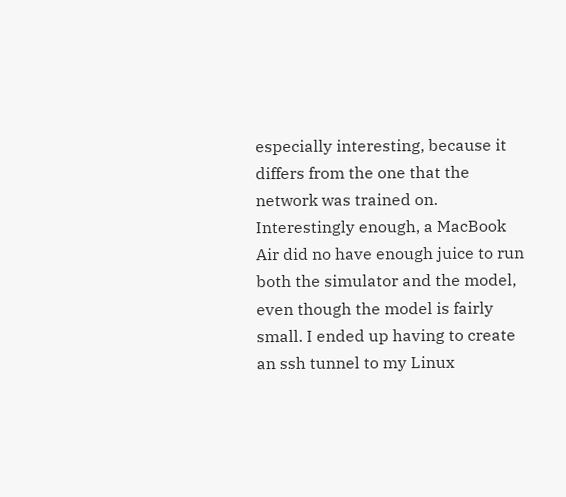especially interesting, because it differs from the one that the network was trained on. Interestingly enough, a MacBook Air did no have enough juice to run both the simulator and the model, even though the model is fairly small. I ended up having to create an ssh tunnel to my Linux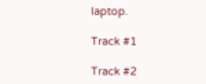laptop.

Track #1

Track #2